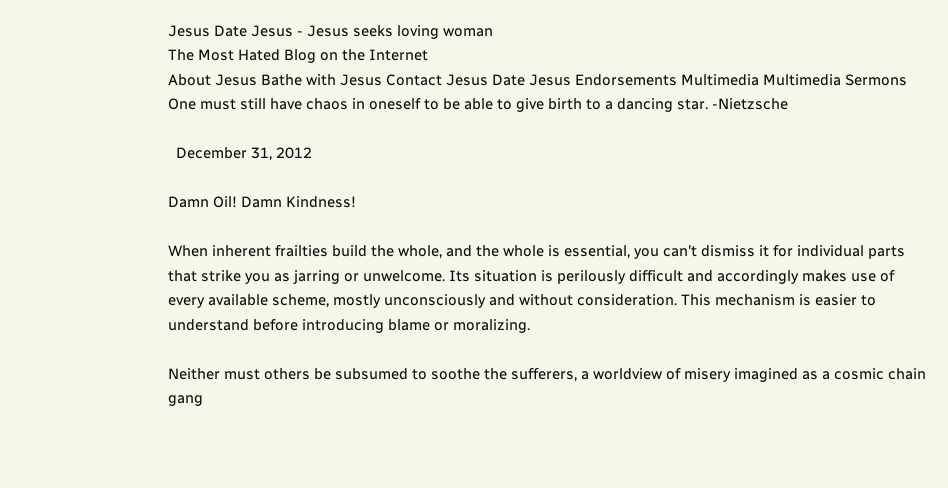Jesus Date Jesus - Jesus seeks loving woman
The Most Hated Blog on the Internet
About Jesus Bathe with Jesus Contact Jesus Date Jesus Endorsements Multimedia Multimedia Sermons
One must still have chaos in oneself to be able to give birth to a dancing star. -Nietzsche

  December 31, 2012

Damn Oil! Damn Kindness!

When inherent frailties build the whole, and the whole is essential, you can't dismiss it for individual parts that strike you as jarring or unwelcome. Its situation is perilously difficult and accordingly makes use of every available scheme, mostly unconsciously and without consideration. This mechanism is easier to understand before introducing blame or moralizing.

Neither must others be subsumed to soothe the sufferers, a worldview of misery imagined as a cosmic chain gang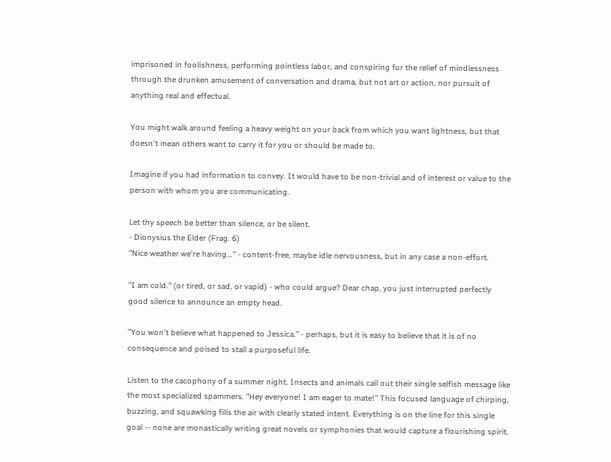imprisoned in foolishness, performing pointless labor, and conspiring for the relief of mindlessness through the drunken amusement of conversation and drama, but not art or action, nor pursuit of anything real and effectual.

You might walk around feeling a heavy weight on your back from which you want lightness, but that doesn't mean others want to carry it for you or should be made to.

Imagine if you had information to convey. It would have to be non-trivial and of interest or value to the person with whom you are communicating.

Let thy speech be better than silence, or be silent.
- Dionysius the Elder (Frag. 6)
"Nice weather we're having..." - content-free, maybe idle nervousness, but in any case a non-effort.

"I am cold." (or tired, or sad, or vapid) - who could argue? Dear chap, you just interrupted perfectly good silence to announce an empty head.

"You won't believe what happened to Jessica." - perhaps, but it is easy to believe that it is of no consequence and poised to stall a purposeful life.

Listen to the cacophony of a summer night. Insects and animals call out their single selfish message like the most specialized spammers. "Hey everyone! I am eager to mate!" This focused language of chirping, buzzing, and squawking fills the air with clearly stated intent. Everything is on the line for this single goal -- none are monastically writing great novels or symphonies that would capture a flourishing spirit.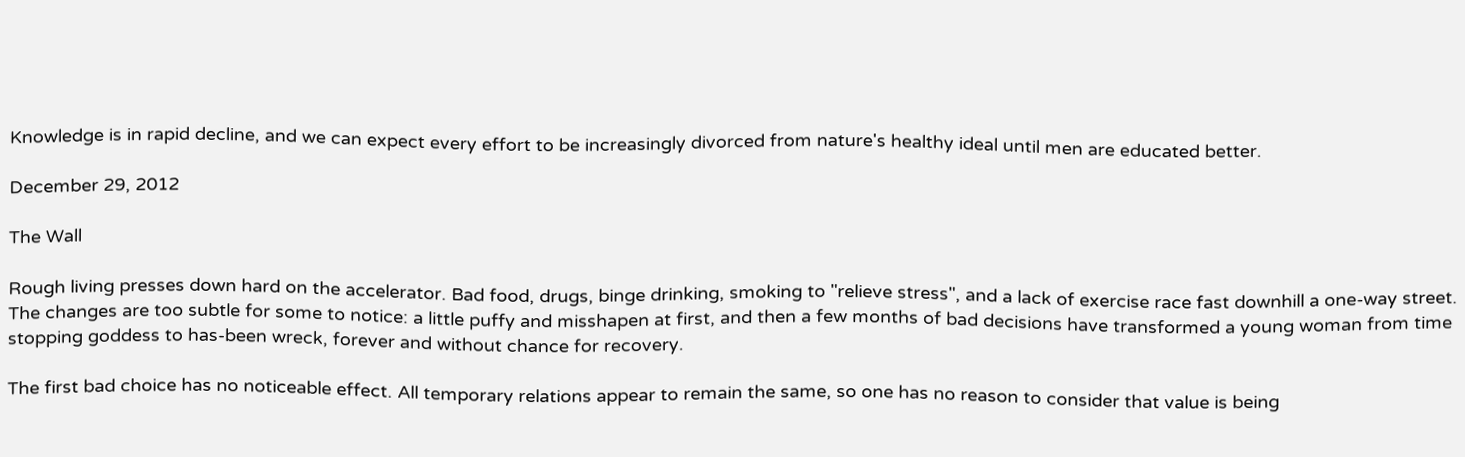Knowledge is in rapid decline, and we can expect every effort to be increasingly divorced from nature's healthy ideal until men are educated better.

December 29, 2012

The Wall

Rough living presses down hard on the accelerator. Bad food, drugs, binge drinking, smoking to "relieve stress", and a lack of exercise race fast downhill a one-way street. The changes are too subtle for some to notice: a little puffy and misshapen at first, and then a few months of bad decisions have transformed a young woman from time stopping goddess to has-been wreck, forever and without chance for recovery.

The first bad choice has no noticeable effect. All temporary relations appear to remain the same, so one has no reason to consider that value is being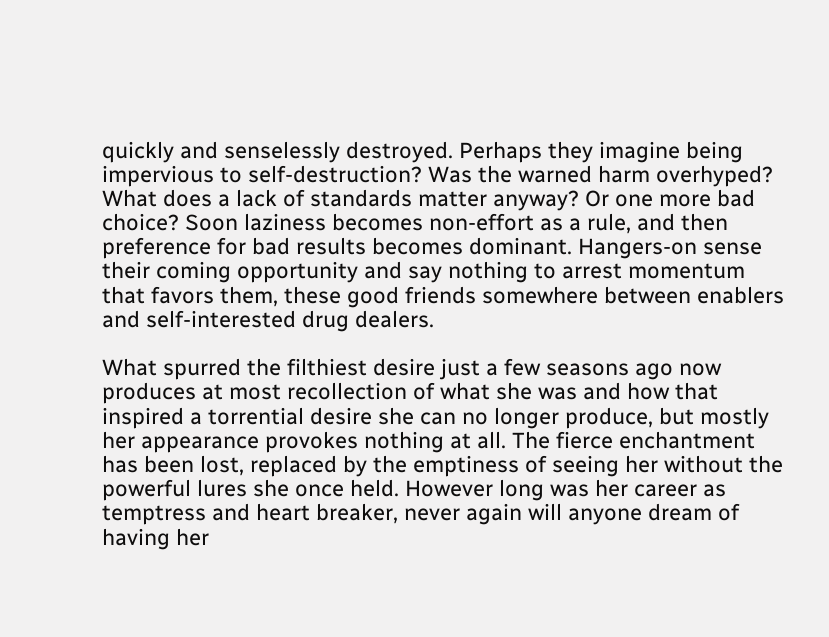quickly and senselessly destroyed. Perhaps they imagine being impervious to self-destruction? Was the warned harm overhyped? What does a lack of standards matter anyway? Or one more bad choice? Soon laziness becomes non-effort as a rule, and then preference for bad results becomes dominant. Hangers-on sense their coming opportunity and say nothing to arrest momentum that favors them, these good friends somewhere between enablers and self-interested drug dealers.

What spurred the filthiest desire just a few seasons ago now produces at most recollection of what she was and how that inspired a torrential desire she can no longer produce, but mostly her appearance provokes nothing at all. The fierce enchantment has been lost, replaced by the emptiness of seeing her without the powerful lures she once held. However long was her career as temptress and heart breaker, never again will anyone dream of having her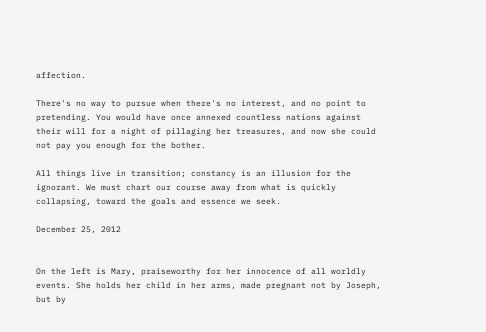affection.

There's no way to pursue when there's no interest, and no point to pretending. You would have once annexed countless nations against their will for a night of pillaging her treasures, and now she could not pay you enough for the bother.

All things live in transition; constancy is an illusion for the ignorant. We must chart our course away from what is quickly collapsing, toward the goals and essence we seek.

December 25, 2012


On the left is Mary, praiseworthy for her innocence of all worldly events. She holds her child in her arms, made pregnant not by Joseph, but by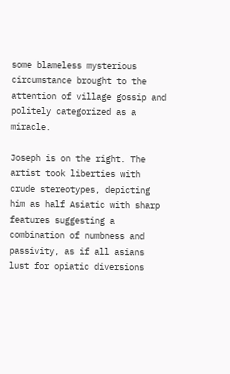some blameless mysterious circumstance brought to the attention of village gossip and politely categorized as a miracle.

Joseph is on the right. The artist took liberties with crude stereotypes, depicting him as half Asiatic with sharp features suggesting a combination of numbness and passivity, as if all asians lust for opiatic diversions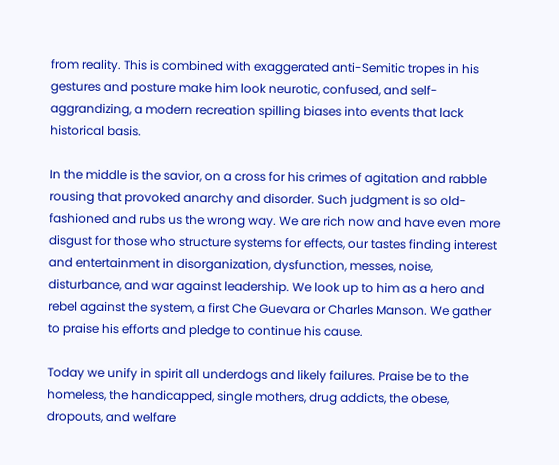from reality. This is combined with exaggerated anti-Semitic tropes in his gestures and posture make him look neurotic, confused, and self-aggrandizing, a modern recreation spilling biases into events that lack historical basis.

In the middle is the savior, on a cross for his crimes of agitation and rabble rousing that provoked anarchy and disorder. Such judgment is so old-fashioned and rubs us the wrong way. We are rich now and have even more disgust for those who structure systems for effects, our tastes finding interest and entertainment in disorganization, dysfunction, messes, noise, disturbance, and war against leadership. We look up to him as a hero and rebel against the system, a first Che Guevara or Charles Manson. We gather to praise his efforts and pledge to continue his cause.

Today we unify in spirit all underdogs and likely failures. Praise be to the homeless, the handicapped, single mothers, drug addicts, the obese, dropouts, and welfare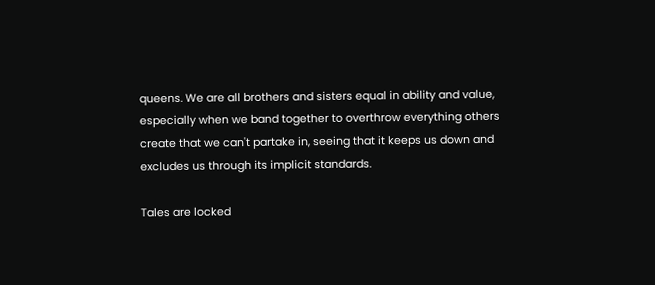queens. We are all brothers and sisters equal in ability and value, especially when we band together to overthrow everything others create that we can't partake in, seeing that it keeps us down and excludes us through its implicit standards.

Tales are locked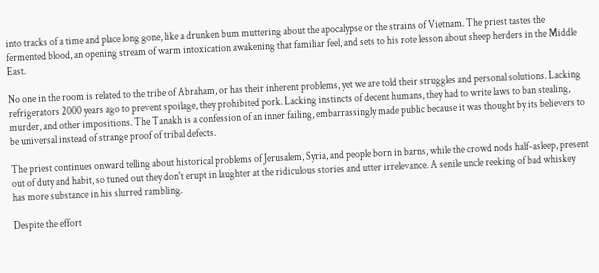into tracks of a time and place long gone, like a drunken bum muttering about the apocalypse or the strains of Vietnam. The priest tastes the fermented blood, an opening stream of warm intoxication awakening that familiar feel, and sets to his rote lesson about sheep herders in the Middle East.

No one in the room is related to the tribe of Abraham, or has their inherent problems, yet we are told their struggles and personal solutions. Lacking refrigerators 2000 years ago to prevent spoilage, they prohibited pork. Lacking instincts of decent humans, they had to write laws to ban stealing, murder, and other impositions. The Tanakh is a confession of an inner failing, embarrassingly made public because it was thought by its believers to be universal instead of strange proof of tribal defects.

The priest continues onward telling about historical problems of Jerusalem, Syria, and people born in barns, while the crowd nods half-asleep, present out of duty and habit, so tuned out they don't erupt in laughter at the ridiculous stories and utter irrelevance. A senile uncle reeking of bad whiskey has more substance in his slurred rambling.

Despite the effort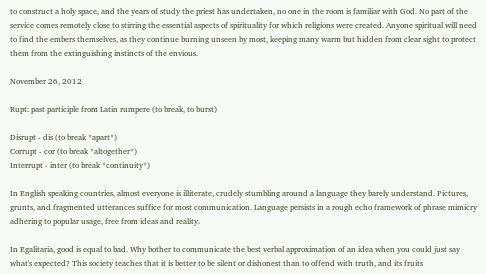to construct a holy space, and the years of study the priest has undertaken, no one in the room is familiar with God. No part of the service comes remotely close to stirring the essential aspects of spirituality for which religions were created. Anyone spiritual will need to find the embers themselves, as they continue burning unseen by most, keeping many warm but hidden from clear sight to protect them from the extinguishing instincts of the envious.

November 26, 2012

Rupt: past participle from Latin rumpere (to break, to burst)

Disrupt - dis (to break *apart*)
Corrupt - cor (to break *altogether*)
Interrupt - inter (to break *continuity*)

In English speaking countries, almost everyone is illiterate, crudely stumbling around a language they barely understand. Pictures, grunts, and fragmented utterances suffice for most communication. Language persists in a rough echo framework of phrase mimicry adhering to popular usage, free from ideas and reality.

In Egalitaria, good is equal to bad. Why bother to communicate the best verbal approximation of an idea when you could just say what's expected? This society teaches that it is better to be silent or dishonest than to offend with truth, and its fruits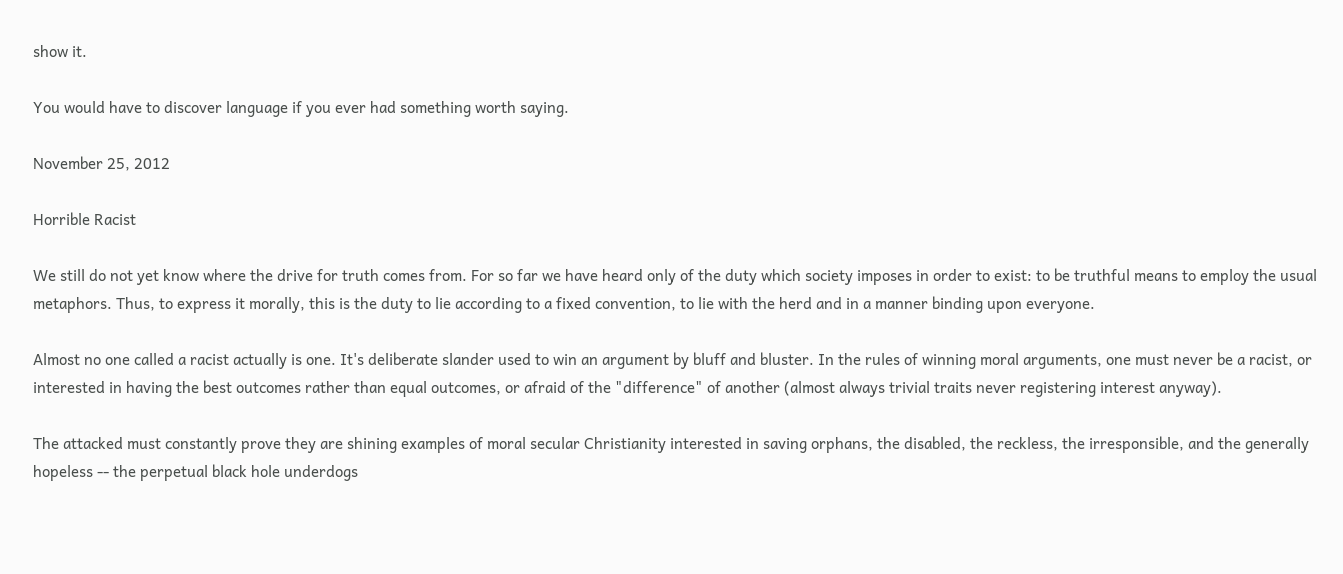show it.

You would have to discover language if you ever had something worth saying.

November 25, 2012

Horrible Racist

We still do not yet know where the drive for truth comes from. For so far we have heard only of the duty which society imposes in order to exist: to be truthful means to employ the usual metaphors. Thus, to express it morally, this is the duty to lie according to a fixed convention, to lie with the herd and in a manner binding upon everyone.

Almost no one called a racist actually is one. It's deliberate slander used to win an argument by bluff and bluster. In the rules of winning moral arguments, one must never be a racist, or interested in having the best outcomes rather than equal outcomes, or afraid of the "difference" of another (almost always trivial traits never registering interest anyway).

The attacked must constantly prove they are shining examples of moral secular Christianity interested in saving orphans, the disabled, the reckless, the irresponsible, and the generally hopeless -- the perpetual black hole underdogs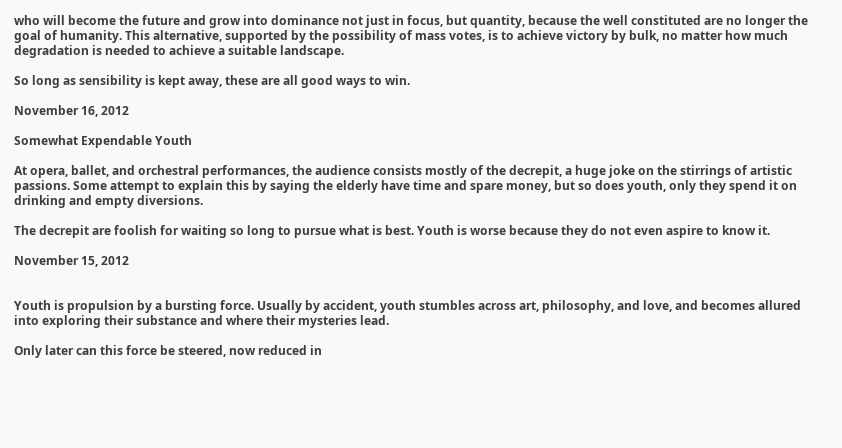who will become the future and grow into dominance not just in focus, but quantity, because the well constituted are no longer the goal of humanity. This alternative, supported by the possibility of mass votes, is to achieve victory by bulk, no matter how much degradation is needed to achieve a suitable landscape.

So long as sensibility is kept away, these are all good ways to win.

November 16, 2012

Somewhat Expendable Youth

At opera, ballet, and orchestral performances, the audience consists mostly of the decrepit, a huge joke on the stirrings of artistic passions. Some attempt to explain this by saying the elderly have time and spare money, but so does youth, only they spend it on drinking and empty diversions.

The decrepit are foolish for waiting so long to pursue what is best. Youth is worse because they do not even aspire to know it.

November 15, 2012


Youth is propulsion by a bursting force. Usually by accident, youth stumbles across art, philosophy, and love, and becomes allured into exploring their substance and where their mysteries lead.

Only later can this force be steered, now reduced in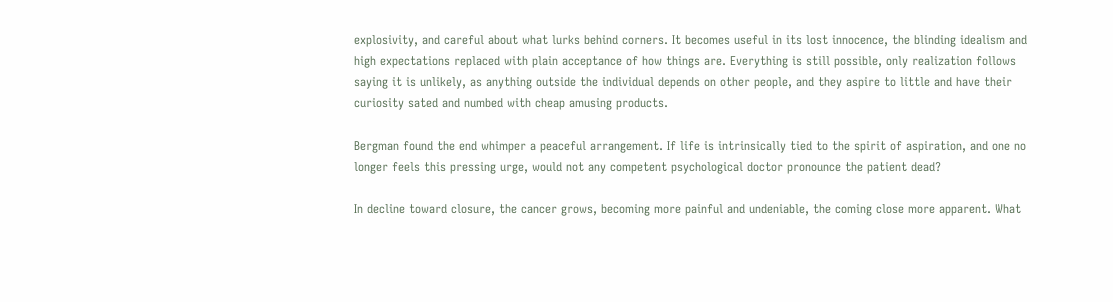explosivity, and careful about what lurks behind corners. It becomes useful in its lost innocence, the blinding idealism and high expectations replaced with plain acceptance of how things are. Everything is still possible, only realization follows saying it is unlikely, as anything outside the individual depends on other people, and they aspire to little and have their curiosity sated and numbed with cheap amusing products.

Bergman found the end whimper a peaceful arrangement. If life is intrinsically tied to the spirit of aspiration, and one no longer feels this pressing urge, would not any competent psychological doctor pronounce the patient dead?

In decline toward closure, the cancer grows, becoming more painful and undeniable, the coming close more apparent. What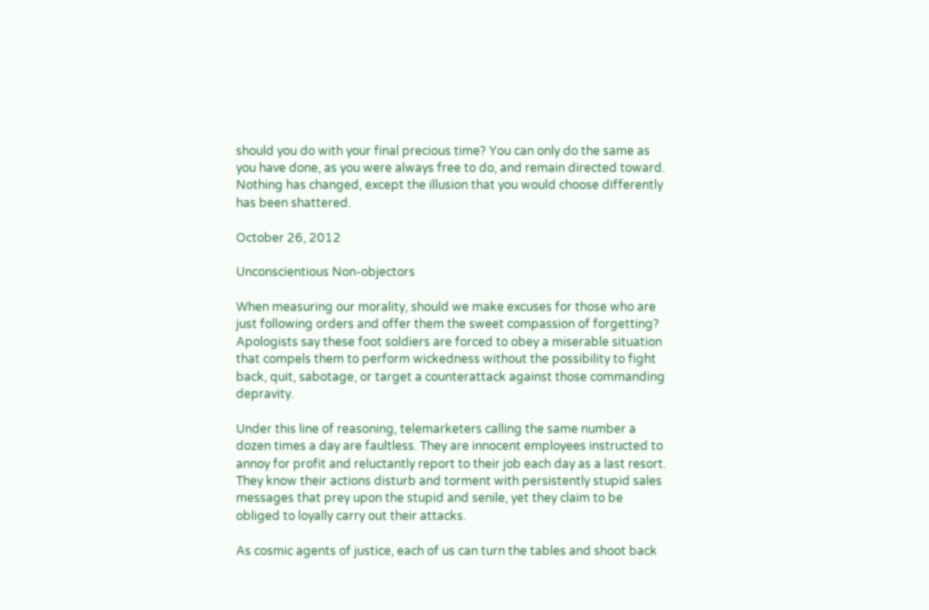should you do with your final precious time? You can only do the same as you have done, as you were always free to do, and remain directed toward. Nothing has changed, except the illusion that you would choose differently has been shattered.

October 26, 2012

Unconscientious Non-objectors

When measuring our morality, should we make excuses for those who are just following orders and offer them the sweet compassion of forgetting? Apologists say these foot soldiers are forced to obey a miserable situation that compels them to perform wickedness without the possibility to fight back, quit, sabotage, or target a counterattack against those commanding depravity.

Under this line of reasoning, telemarketers calling the same number a dozen times a day are faultless. They are innocent employees instructed to annoy for profit and reluctantly report to their job each day as a last resort. They know their actions disturb and torment with persistently stupid sales messages that prey upon the stupid and senile, yet they claim to be obliged to loyally carry out their attacks.

As cosmic agents of justice, each of us can turn the tables and shoot back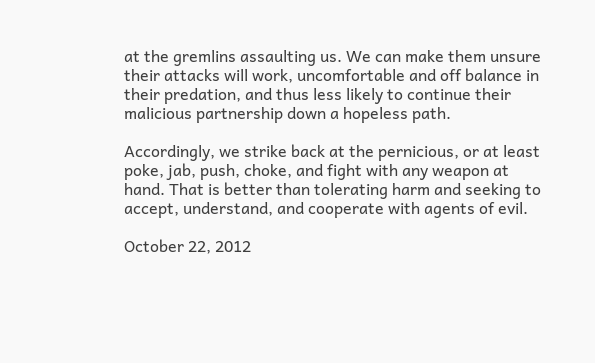at the gremlins assaulting us. We can make them unsure their attacks will work, uncomfortable and off balance in their predation, and thus less likely to continue their malicious partnership down a hopeless path.

Accordingly, we strike back at the pernicious, or at least poke, jab, push, choke, and fight with any weapon at hand. That is better than tolerating harm and seeking to accept, understand, and cooperate with agents of evil.

October 22, 2012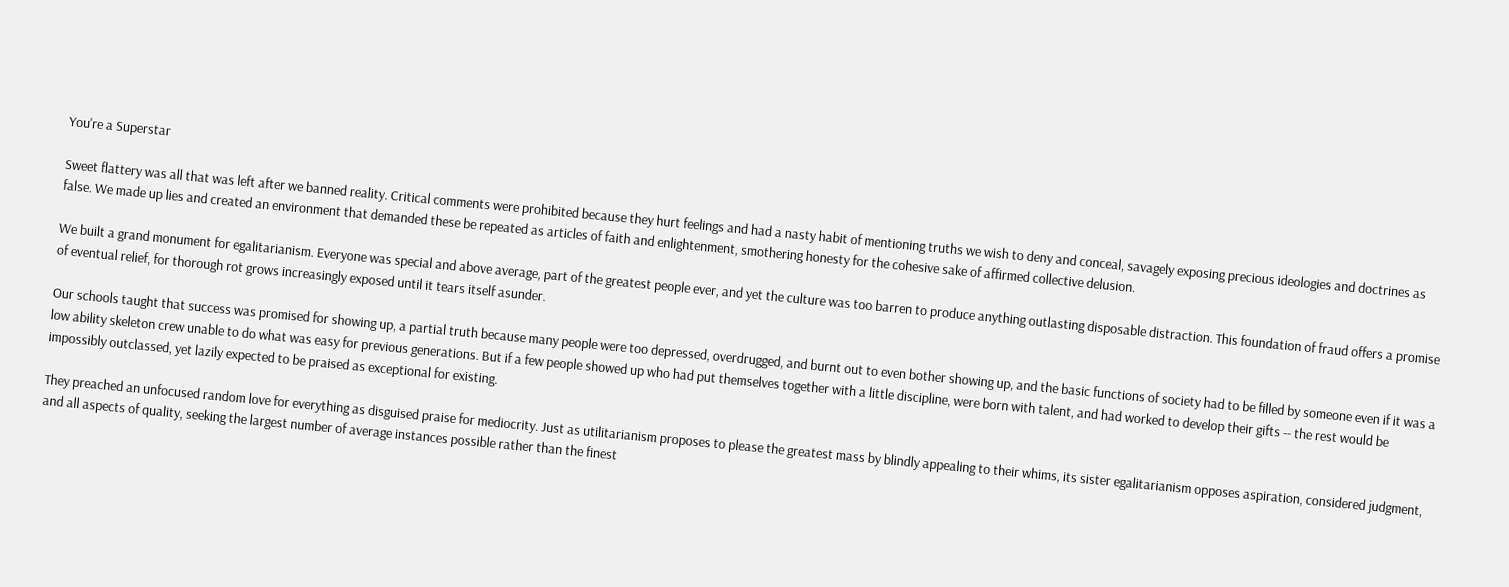You're a Superstar

Sweet flattery was all that was left after we banned reality. Critical comments were prohibited because they hurt feelings and had a nasty habit of mentioning truths we wish to deny and conceal, savagely exposing precious ideologies and doctrines as false. We made up lies and created an environment that demanded these be repeated as articles of faith and enlightenment, smothering honesty for the cohesive sake of affirmed collective delusion.

We built a grand monument for egalitarianism. Everyone was special and above average, part of the greatest people ever, and yet the culture was too barren to produce anything outlasting disposable distraction. This foundation of fraud offers a promise of eventual relief, for thorough rot grows increasingly exposed until it tears itself asunder.

Our schools taught that success was promised for showing up, a partial truth because many people were too depressed, overdrugged, and burnt out to even bother showing up, and the basic functions of society had to be filled by someone even if it was a low ability skeleton crew unable to do what was easy for previous generations. But if a few people showed up who had put themselves together with a little discipline, were born with talent, and had worked to develop their gifts -- the rest would be impossibly outclassed, yet lazily expected to be praised as exceptional for existing.

They preached an unfocused random love for everything as disguised praise for mediocrity. Just as utilitarianism proposes to please the greatest mass by blindly appealing to their whims, its sister egalitarianism opposes aspiration, considered judgment, and all aspects of quality, seeking the largest number of average instances possible rather than the finest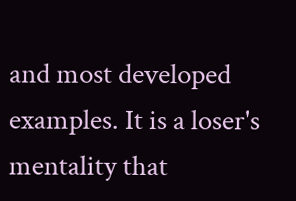and most developed examples. It is a loser's mentality that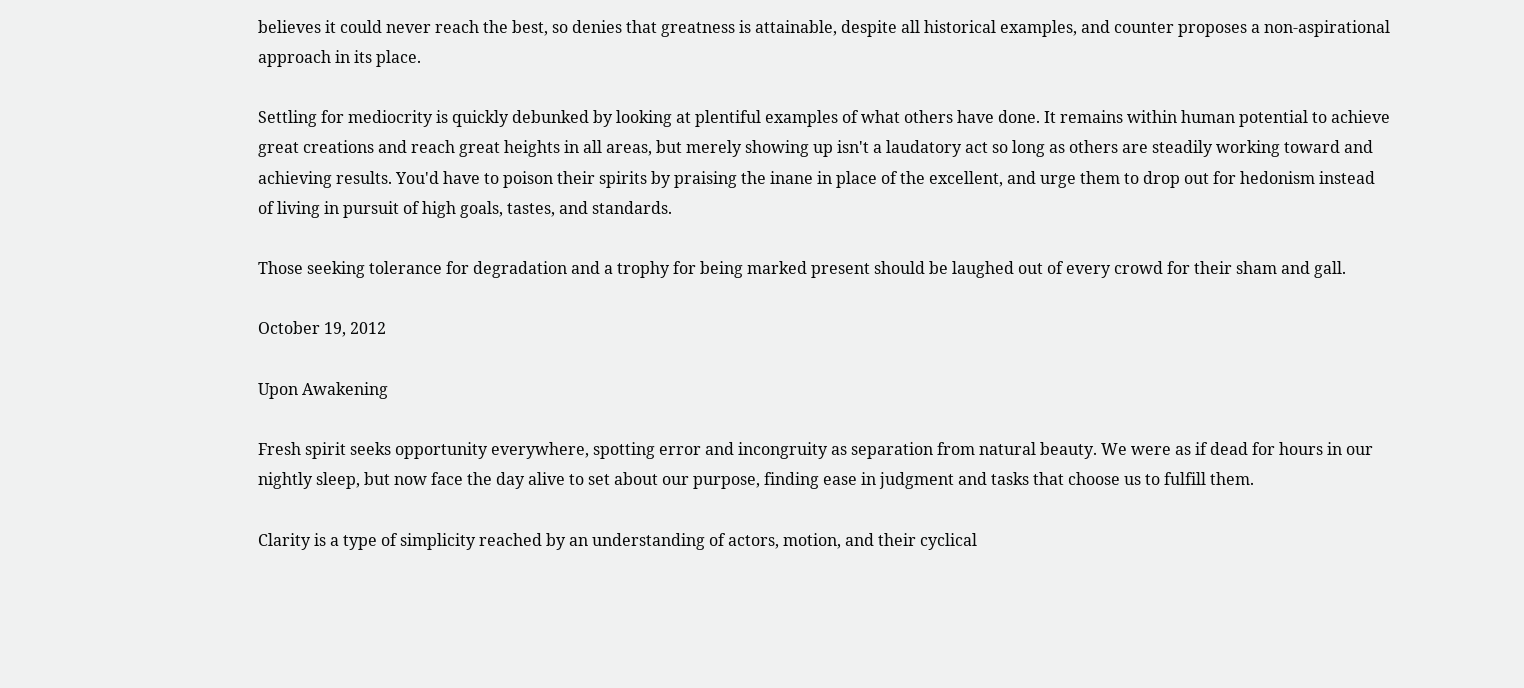believes it could never reach the best, so denies that greatness is attainable, despite all historical examples, and counter proposes a non-aspirational approach in its place.

Settling for mediocrity is quickly debunked by looking at plentiful examples of what others have done. It remains within human potential to achieve great creations and reach great heights in all areas, but merely showing up isn't a laudatory act so long as others are steadily working toward and achieving results. You'd have to poison their spirits by praising the inane in place of the excellent, and urge them to drop out for hedonism instead of living in pursuit of high goals, tastes, and standards.

Those seeking tolerance for degradation and a trophy for being marked present should be laughed out of every crowd for their sham and gall.

October 19, 2012

Upon Awakening

Fresh spirit seeks opportunity everywhere, spotting error and incongruity as separation from natural beauty. We were as if dead for hours in our nightly sleep, but now face the day alive to set about our purpose, finding ease in judgment and tasks that choose us to fulfill them.

Clarity is a type of simplicity reached by an understanding of actors, motion, and their cyclical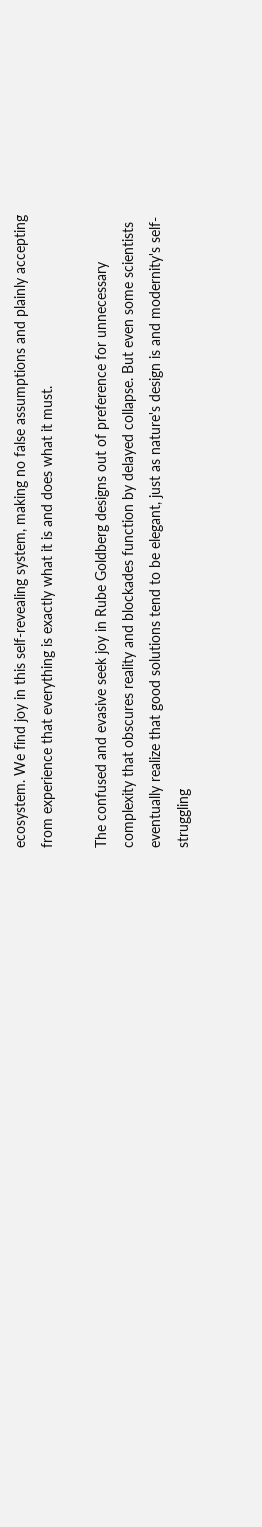ecosystem. We find joy in this self-revealing system, making no false assumptions and plainly accepting from experience that everything is exactly what it is and does what it must.

The confused and evasive seek joy in Rube Goldberg designs out of preference for unnecessary complexity that obscures reality and blockades function by delayed collapse. But even some scientists eventually realize that good solutions tend to be elegant, just as nature's design is and modernity's self-struggling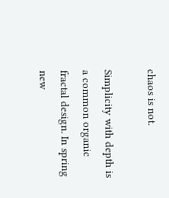chaos is not.

Simplicity with depth is a common organic fractal design. In spring new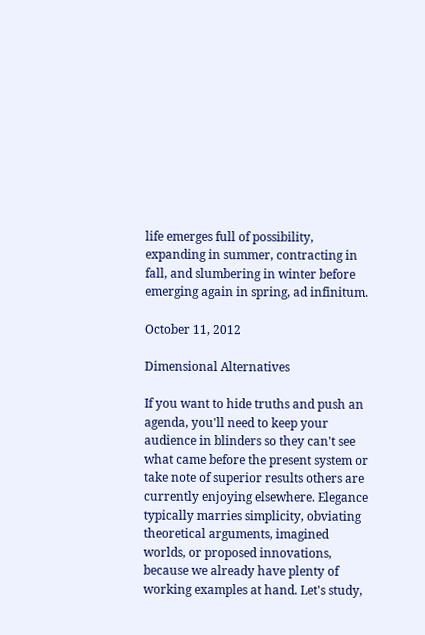life emerges full of possibility, expanding in summer, contracting in fall, and slumbering in winter before emerging again in spring, ad infinitum.

October 11, 2012

Dimensional Alternatives

If you want to hide truths and push an agenda, you'll need to keep your audience in blinders so they can't see what came before the present system or take note of superior results others are currently enjoying elsewhere. Elegance typically marries simplicity, obviating theoretical arguments, imagined worlds, or proposed innovations, because we already have plenty of working examples at hand. Let's study,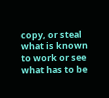copy, or steal what is known to work or see what has to be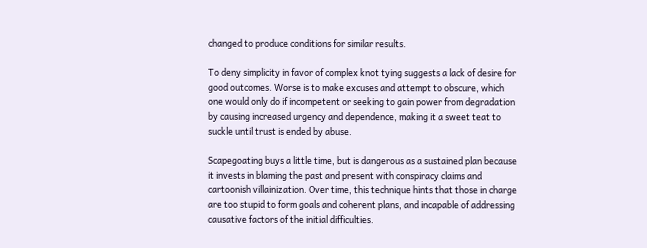changed to produce conditions for similar results.

To deny simplicity in favor of complex knot tying suggests a lack of desire for good outcomes. Worse is to make excuses and attempt to obscure, which one would only do if incompetent or seeking to gain power from degradation by causing increased urgency and dependence, making it a sweet teat to suckle until trust is ended by abuse.

Scapegoating buys a little time, but is dangerous as a sustained plan because it invests in blaming the past and present with conspiracy claims and cartoonish villainization. Over time, this technique hints that those in charge are too stupid to form goals and coherent plans, and incapable of addressing causative factors of the initial difficulties.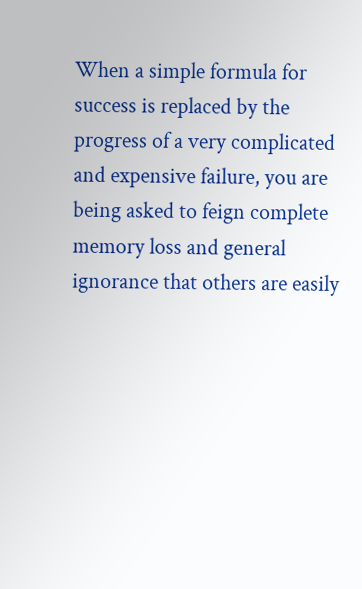When a simple formula for success is replaced by the progress of a very complicated and expensive failure, you are being asked to feign complete memory loss and general ignorance that others are easily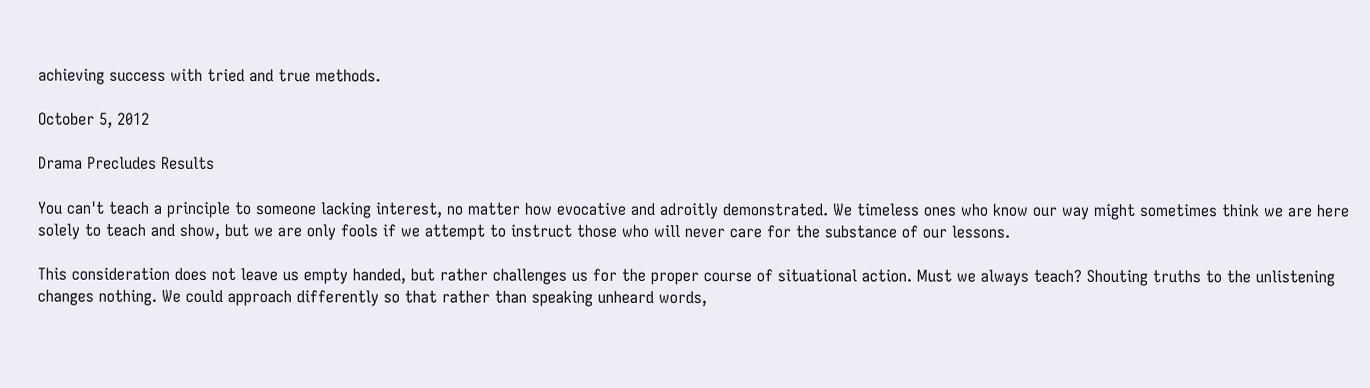achieving success with tried and true methods.

October 5, 2012

Drama Precludes Results

You can't teach a principle to someone lacking interest, no matter how evocative and adroitly demonstrated. We timeless ones who know our way might sometimes think we are here solely to teach and show, but we are only fools if we attempt to instruct those who will never care for the substance of our lessons.

This consideration does not leave us empty handed, but rather challenges us for the proper course of situational action. Must we always teach? Shouting truths to the unlistening changes nothing. We could approach differently so that rather than speaking unheard words,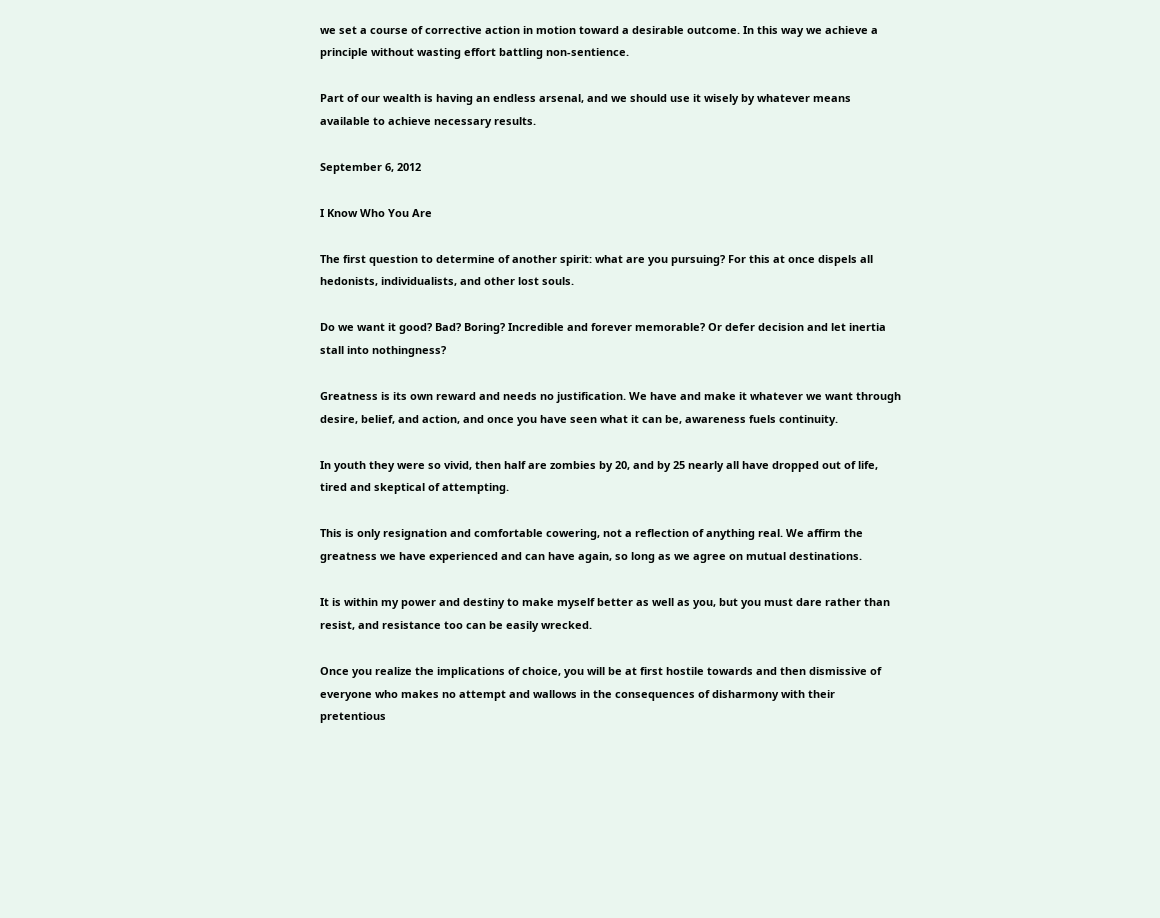we set a course of corrective action in motion toward a desirable outcome. In this way we achieve a principle without wasting effort battling non-sentience.

Part of our wealth is having an endless arsenal, and we should use it wisely by whatever means available to achieve necessary results.

September 6, 2012

I Know Who You Are

The first question to determine of another spirit: what are you pursuing? For this at once dispels all hedonists, individualists, and other lost souls.

Do we want it good? Bad? Boring? Incredible and forever memorable? Or defer decision and let inertia stall into nothingness?

Greatness is its own reward and needs no justification. We have and make it whatever we want through desire, belief, and action, and once you have seen what it can be, awareness fuels continuity.

In youth they were so vivid, then half are zombies by 20, and by 25 nearly all have dropped out of life, tired and skeptical of attempting.

This is only resignation and comfortable cowering, not a reflection of anything real. We affirm the greatness we have experienced and can have again, so long as we agree on mutual destinations.

It is within my power and destiny to make myself better as well as you, but you must dare rather than resist, and resistance too can be easily wrecked.

Once you realize the implications of choice, you will be at first hostile towards and then dismissive of everyone who makes no attempt and wallows in the consequences of disharmony with their pretentious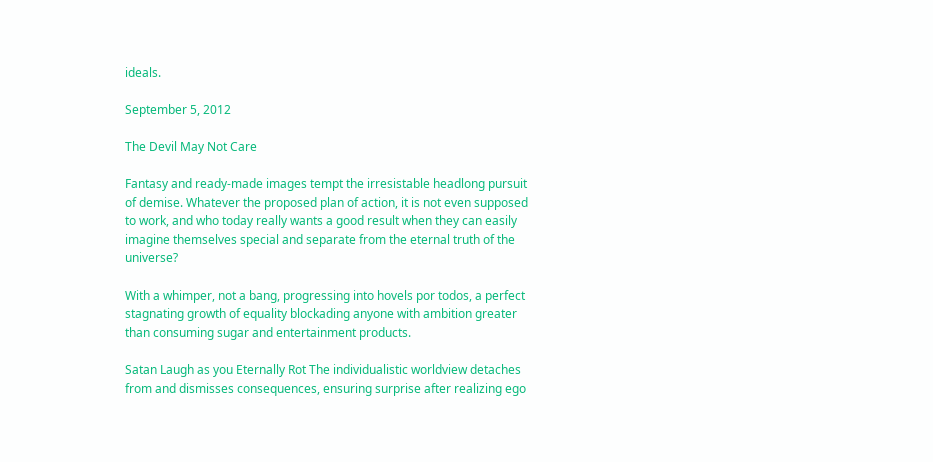ideals.

September 5, 2012

The Devil May Not Care

Fantasy and ready-made images tempt the irresistable headlong pursuit of demise. Whatever the proposed plan of action, it is not even supposed to work, and who today really wants a good result when they can easily imagine themselves special and separate from the eternal truth of the universe?

With a whimper, not a bang, progressing into hovels por todos, a perfect stagnating growth of equality blockading anyone with ambition greater than consuming sugar and entertainment products.

Satan Laugh as you Eternally Rot The individualistic worldview detaches from and dismisses consequences, ensuring surprise after realizing ego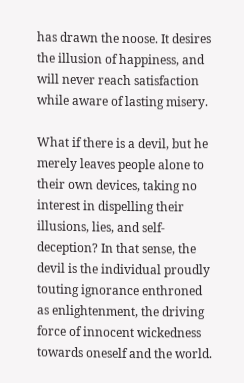has drawn the noose. It desires the illusion of happiness, and will never reach satisfaction while aware of lasting misery.

What if there is a devil, but he merely leaves people alone to their own devices, taking no interest in dispelling their illusions, lies, and self-deception? In that sense, the devil is the individual proudly touting ignorance enthroned as enlightenment, the driving force of innocent wickedness towards oneself and the world.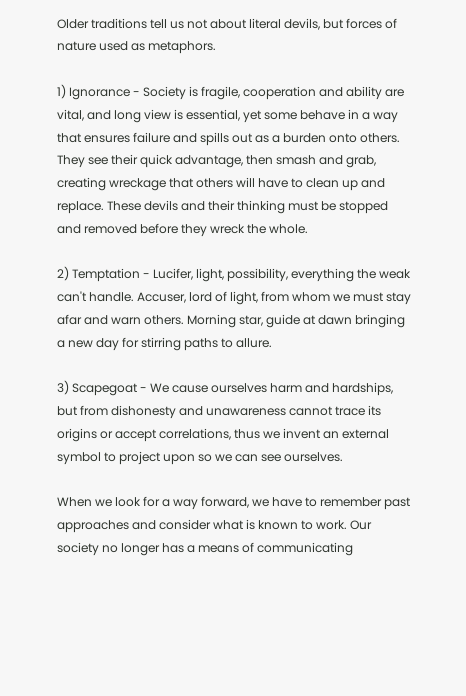Older traditions tell us not about literal devils, but forces of nature used as metaphors.

1) Ignorance - Society is fragile, cooperation and ability are vital, and long view is essential, yet some behave in a way that ensures failure and spills out as a burden onto others. They see their quick advantage, then smash and grab, creating wreckage that others will have to clean up and replace. These devils and their thinking must be stopped and removed before they wreck the whole.

2) Temptation - Lucifer, light, possibility, everything the weak can't handle. Accuser, lord of light, from whom we must stay afar and warn others. Morning star, guide at dawn bringing a new day for stirring paths to allure.

3) Scapegoat - We cause ourselves harm and hardships, but from dishonesty and unawareness cannot trace its origins or accept correlations, thus we invent an external symbol to project upon so we can see ourselves.

When we look for a way forward, we have to remember past approaches and consider what is known to work. Our society no longer has a means of communicating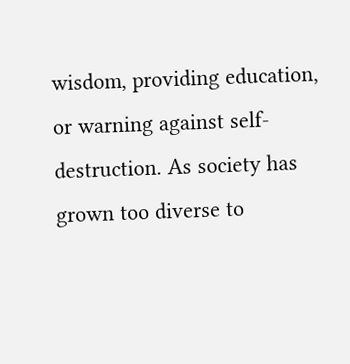wisdom, providing education, or warning against self-destruction. As society has grown too diverse to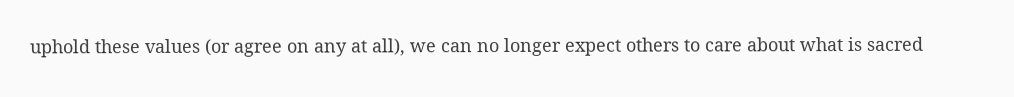uphold these values (or agree on any at all), we can no longer expect others to care about what is sacred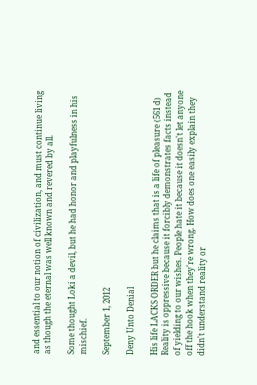and essential to our notion of civilization, and must continue living as though the eternal was well known and revered by all.

Some thought Loki a devil, but he had honor and playfulness in his mischief.

September 1, 2012

Deny Unto Denial

His life LACKS ORDER but he claims that is a life of pleasure (561 d) Reality is oppressive because it forcibly demonstrates facts instead of yielding to our wishes. People hate it because it doesn't let anyone off the hook when they're wrong. How does one easily explain they didn't understand reality or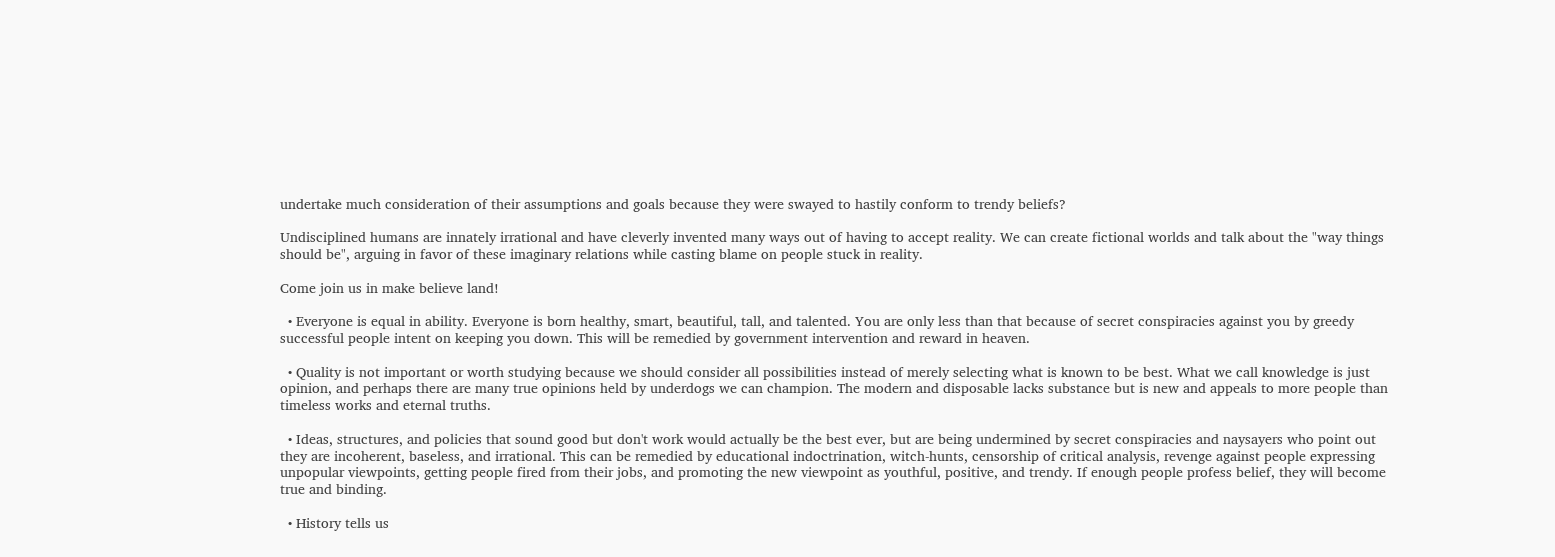undertake much consideration of their assumptions and goals because they were swayed to hastily conform to trendy beliefs?

Undisciplined humans are innately irrational and have cleverly invented many ways out of having to accept reality. We can create fictional worlds and talk about the "way things should be", arguing in favor of these imaginary relations while casting blame on people stuck in reality.

Come join us in make believe land!

  • Everyone is equal in ability. Everyone is born healthy, smart, beautiful, tall, and talented. You are only less than that because of secret conspiracies against you by greedy successful people intent on keeping you down. This will be remedied by government intervention and reward in heaven.

  • Quality is not important or worth studying because we should consider all possibilities instead of merely selecting what is known to be best. What we call knowledge is just opinion, and perhaps there are many true opinions held by underdogs we can champion. The modern and disposable lacks substance but is new and appeals to more people than timeless works and eternal truths.

  • Ideas, structures, and policies that sound good but don't work would actually be the best ever, but are being undermined by secret conspiracies and naysayers who point out they are incoherent, baseless, and irrational. This can be remedied by educational indoctrination, witch-hunts, censorship of critical analysis, revenge against people expressing unpopular viewpoints, getting people fired from their jobs, and promoting the new viewpoint as youthful, positive, and trendy. If enough people profess belief, they will become true and binding.

  • History tells us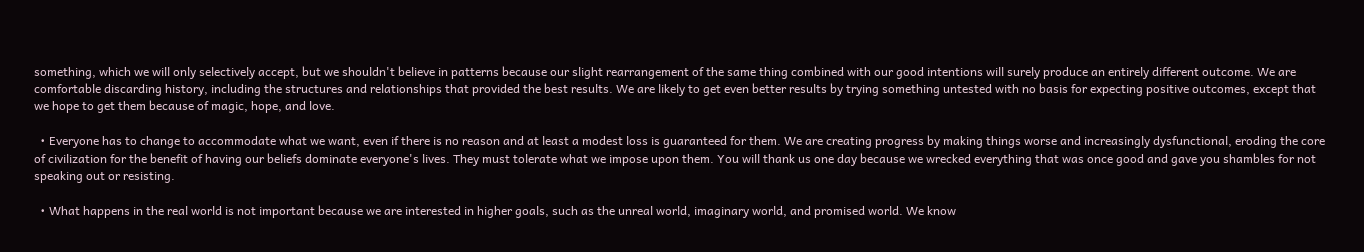something, which we will only selectively accept, but we shouldn't believe in patterns because our slight rearrangement of the same thing combined with our good intentions will surely produce an entirely different outcome. We are comfortable discarding history, including the structures and relationships that provided the best results. We are likely to get even better results by trying something untested with no basis for expecting positive outcomes, except that we hope to get them because of magic, hope, and love.

  • Everyone has to change to accommodate what we want, even if there is no reason and at least a modest loss is guaranteed for them. We are creating progress by making things worse and increasingly dysfunctional, eroding the core of civilization for the benefit of having our beliefs dominate everyone's lives. They must tolerate what we impose upon them. You will thank us one day because we wrecked everything that was once good and gave you shambles for not speaking out or resisting.

  • What happens in the real world is not important because we are interested in higher goals, such as the unreal world, imaginary world, and promised world. We know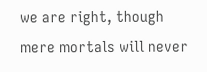we are right, though mere mortals will never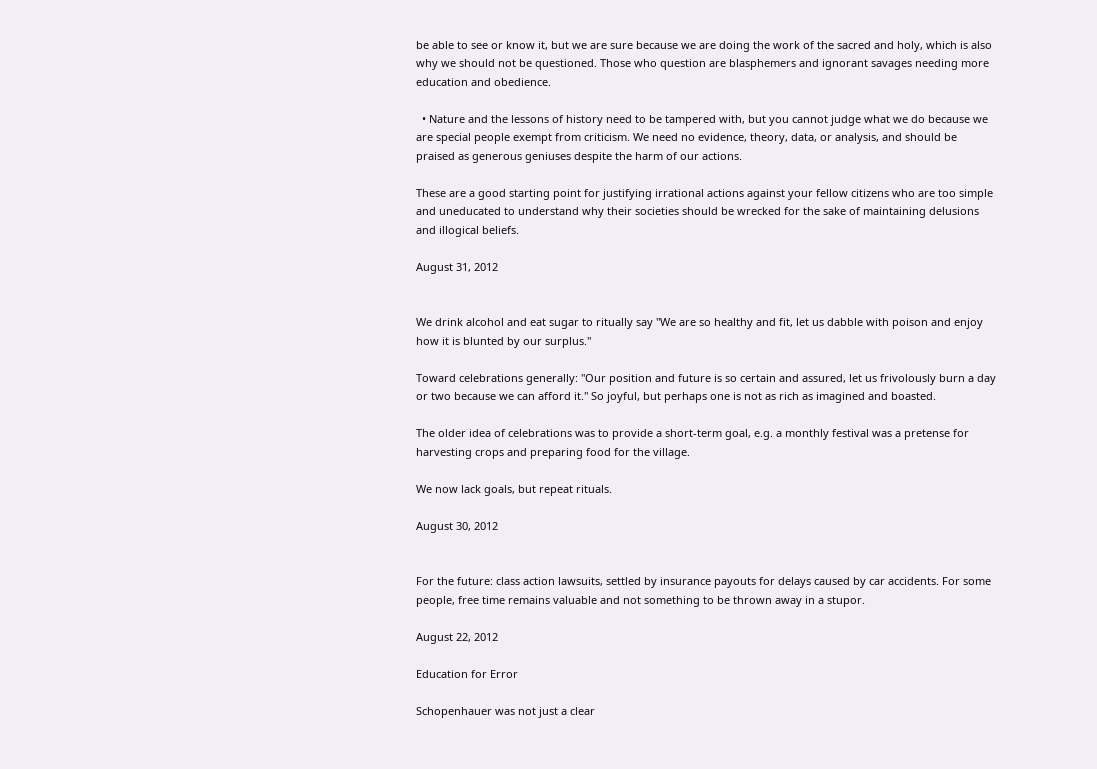be able to see or know it, but we are sure because we are doing the work of the sacred and holy, which is also why we should not be questioned. Those who question are blasphemers and ignorant savages needing more education and obedience.

  • Nature and the lessons of history need to be tampered with, but you cannot judge what we do because we are special people exempt from criticism. We need no evidence, theory, data, or analysis, and should be praised as generous geniuses despite the harm of our actions.

These are a good starting point for justifying irrational actions against your fellow citizens who are too simple and uneducated to understand why their societies should be wrecked for the sake of maintaining delusions and illogical beliefs.

August 31, 2012


We drink alcohol and eat sugar to ritually say "We are so healthy and fit, let us dabble with poison and enjoy how it is blunted by our surplus."

Toward celebrations generally: "Our position and future is so certain and assured, let us frivolously burn a day or two because we can afford it." So joyful, but perhaps one is not as rich as imagined and boasted.

The older idea of celebrations was to provide a short-term goal, e.g. a monthly festival was a pretense for harvesting crops and preparing food for the village.

We now lack goals, but repeat rituals.

August 30, 2012


For the future: class action lawsuits, settled by insurance payouts for delays caused by car accidents. For some people, free time remains valuable and not something to be thrown away in a stupor.

August 22, 2012

Education for Error

Schopenhauer was not just a clear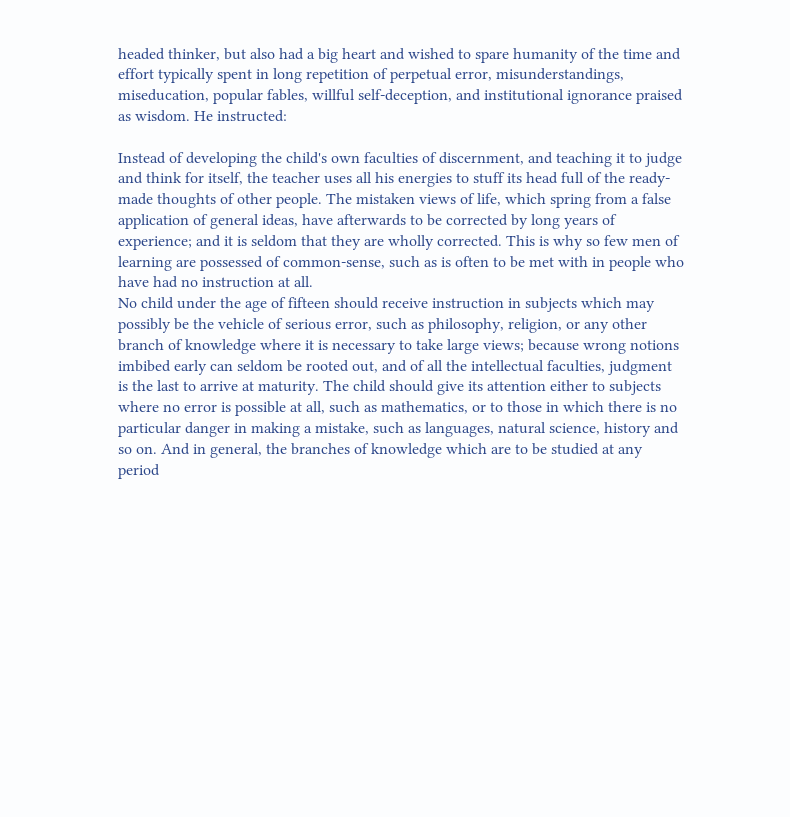headed thinker, but also had a big heart and wished to spare humanity of the time and effort typically spent in long repetition of perpetual error, misunderstandings, miseducation, popular fables, willful self-deception, and institutional ignorance praised as wisdom. He instructed:

Instead of developing the child's own faculties of discernment, and teaching it to judge and think for itself, the teacher uses all his energies to stuff its head full of the ready-made thoughts of other people. The mistaken views of life, which spring from a false application of general ideas, have afterwards to be corrected by long years of experience; and it is seldom that they are wholly corrected. This is why so few men of learning are possessed of common-sense, such as is often to be met with in people who have had no instruction at all.
No child under the age of fifteen should receive instruction in subjects which may possibly be the vehicle of serious error, such as philosophy, religion, or any other branch of knowledge where it is necessary to take large views; because wrong notions imbibed early can seldom be rooted out, and of all the intellectual faculties, judgment is the last to arrive at maturity. The child should give its attention either to subjects where no error is possible at all, such as mathematics, or to those in which there is no particular danger in making a mistake, such as languages, natural science, history and so on. And in general, the branches of knowledge which are to be studied at any period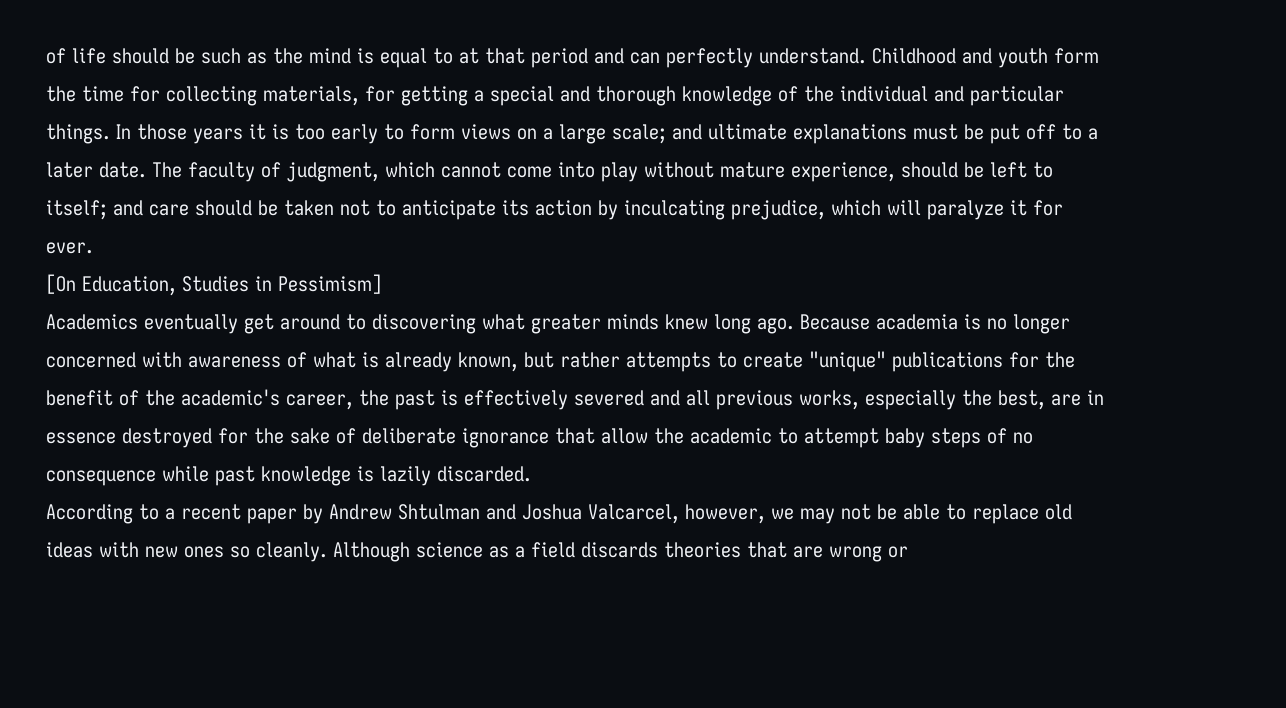of life should be such as the mind is equal to at that period and can perfectly understand. Childhood and youth form the time for collecting materials, for getting a special and thorough knowledge of the individual and particular things. In those years it is too early to form views on a large scale; and ultimate explanations must be put off to a later date. The faculty of judgment, which cannot come into play without mature experience, should be left to itself; and care should be taken not to anticipate its action by inculcating prejudice, which will paralyze it for ever.
[On Education, Studies in Pessimism]
Academics eventually get around to discovering what greater minds knew long ago. Because academia is no longer concerned with awareness of what is already known, but rather attempts to create "unique" publications for the benefit of the academic's career, the past is effectively severed and all previous works, especially the best, are in essence destroyed for the sake of deliberate ignorance that allow the academic to attempt baby steps of no consequence while past knowledge is lazily discarded.
According to a recent paper by Andrew Shtulman and Joshua Valcarcel, however, we may not be able to replace old ideas with new ones so cleanly. Although science as a field discards theories that are wrong or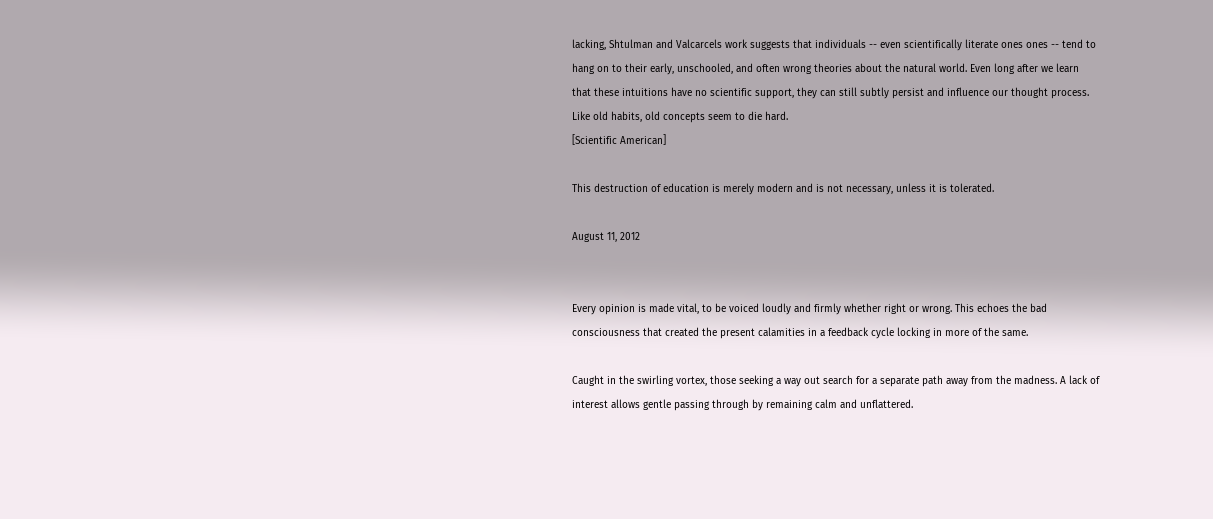lacking, Shtulman and Valcarcels work suggests that individuals -- even scientifically literate ones ones -- tend to hang on to their early, unschooled, and often wrong theories about the natural world. Even long after we learn that these intuitions have no scientific support, they can still subtly persist and influence our thought process. Like old habits, old concepts seem to die hard.
[Scientific American]

This destruction of education is merely modern and is not necessary, unless it is tolerated.

August 11, 2012


Every opinion is made vital, to be voiced loudly and firmly whether right or wrong. This echoes the bad consciousness that created the present calamities in a feedback cycle locking in more of the same.

Caught in the swirling vortex, those seeking a way out search for a separate path away from the madness. A lack of interest allows gentle passing through by remaining calm and unflattered.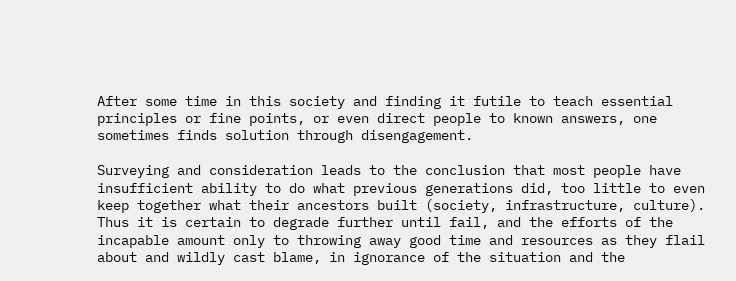After some time in this society and finding it futile to teach essential principles or fine points, or even direct people to known answers, one sometimes finds solution through disengagement.

Surveying and consideration leads to the conclusion that most people have insufficient ability to do what previous generations did, too little to even keep together what their ancestors built (society, infrastructure, culture). Thus it is certain to degrade further until fail, and the efforts of the incapable amount only to throwing away good time and resources as they flail about and wildly cast blame, in ignorance of the situation and the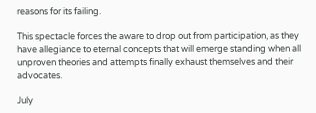reasons for its failing.

This spectacle forces the aware to drop out from participation, as they have allegiance to eternal concepts that will emerge standing when all unproven theories and attempts finally exhaust themselves and their advocates.

July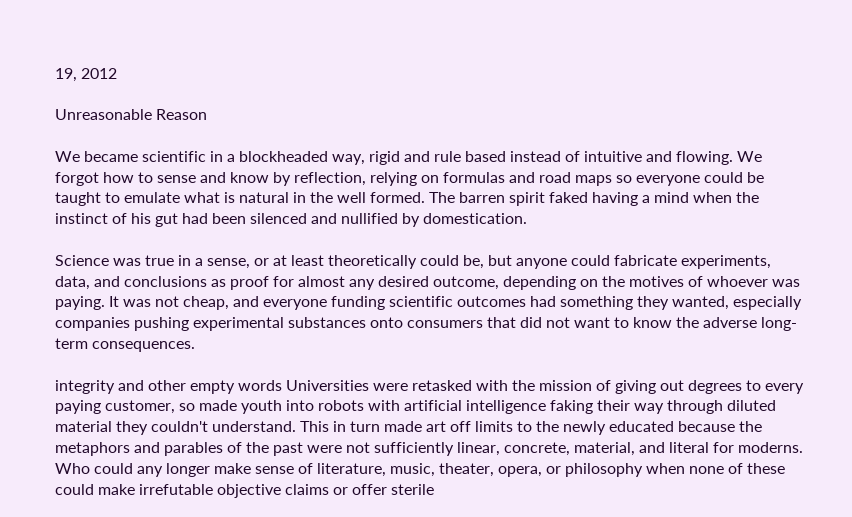19, 2012

Unreasonable Reason

We became scientific in a blockheaded way, rigid and rule based instead of intuitive and flowing. We forgot how to sense and know by reflection, relying on formulas and road maps so everyone could be taught to emulate what is natural in the well formed. The barren spirit faked having a mind when the instinct of his gut had been silenced and nullified by domestication.

Science was true in a sense, or at least theoretically could be, but anyone could fabricate experiments, data, and conclusions as proof for almost any desired outcome, depending on the motives of whoever was paying. It was not cheap, and everyone funding scientific outcomes had something they wanted, especially companies pushing experimental substances onto consumers that did not want to know the adverse long-term consequences.

integrity and other empty words Universities were retasked with the mission of giving out degrees to every paying customer, so made youth into robots with artificial intelligence faking their way through diluted material they couldn't understand. This in turn made art off limits to the newly educated because the metaphors and parables of the past were not sufficiently linear, concrete, material, and literal for moderns. Who could any longer make sense of literature, music, theater, opera, or philosophy when none of these could make irrefutable objective claims or offer sterile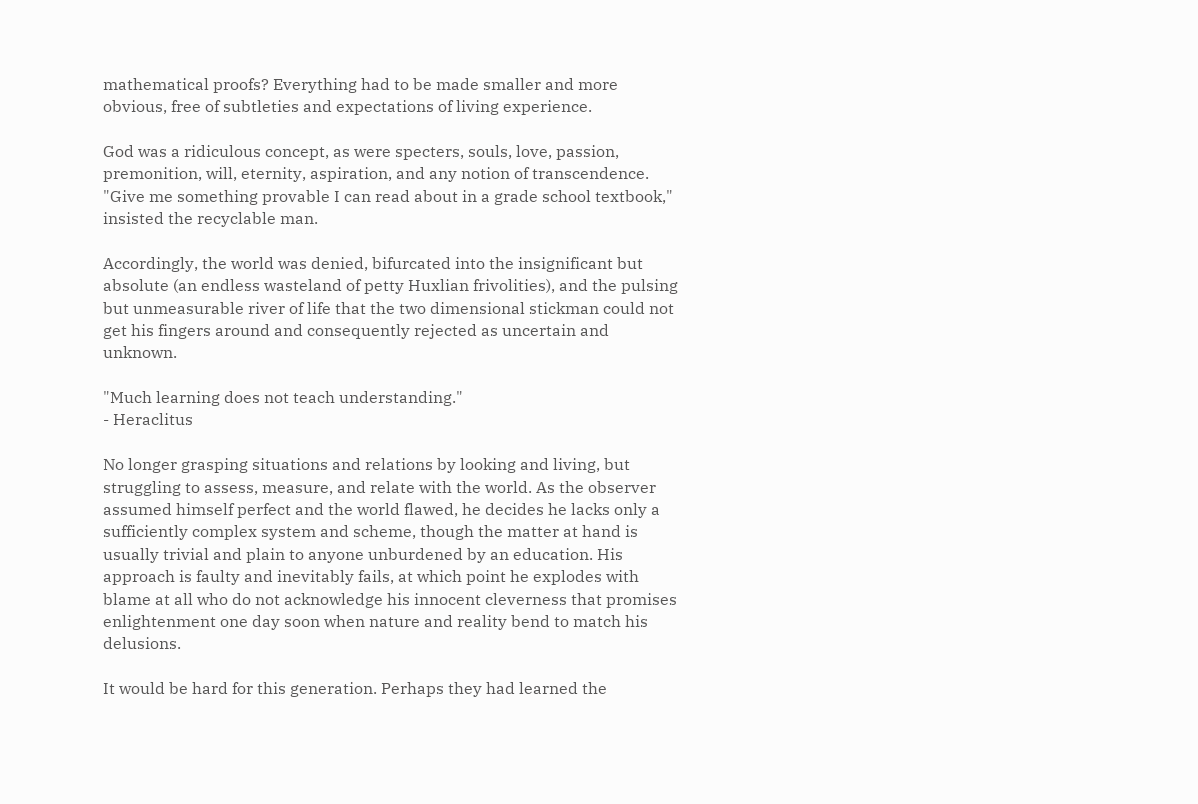mathematical proofs? Everything had to be made smaller and more obvious, free of subtleties and expectations of living experience.

God was a ridiculous concept, as were specters, souls, love, passion, premonition, will, eternity, aspiration, and any notion of transcendence. "Give me something provable I can read about in a grade school textbook," insisted the recyclable man.

Accordingly, the world was denied, bifurcated into the insignificant but absolute (an endless wasteland of petty Huxlian frivolities), and the pulsing but unmeasurable river of life that the two dimensional stickman could not get his fingers around and consequently rejected as uncertain and unknown.

"Much learning does not teach understanding."
- Heraclitus

No longer grasping situations and relations by looking and living, but struggling to assess, measure, and relate with the world. As the observer assumed himself perfect and the world flawed, he decides he lacks only a sufficiently complex system and scheme, though the matter at hand is usually trivial and plain to anyone unburdened by an education. His approach is faulty and inevitably fails, at which point he explodes with blame at all who do not acknowledge his innocent cleverness that promises enlightenment one day soon when nature and reality bend to match his delusions.

It would be hard for this generation. Perhaps they had learned the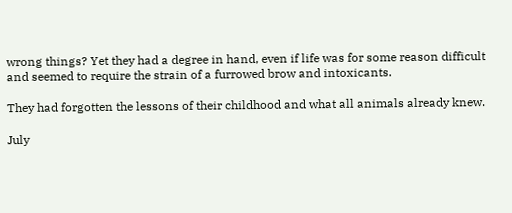wrong things? Yet they had a degree in hand, even if life was for some reason difficult and seemed to require the strain of a furrowed brow and intoxicants.

They had forgotten the lessons of their childhood and what all animals already knew.

July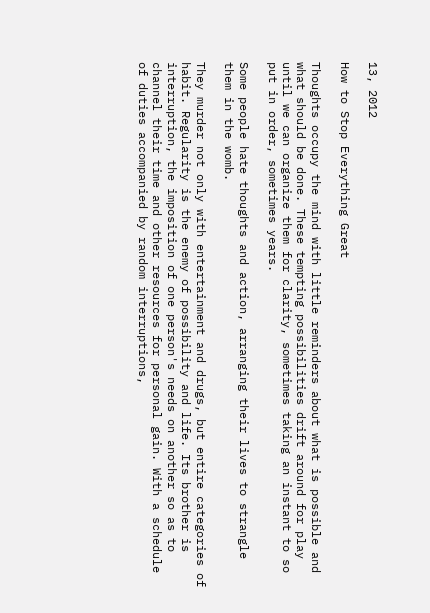13, 2012

How to Stop Everything Great

Thoughts occupy the mind with little reminders about what is possible and what should be done. These tempting possibilities drift around for play until we can organize them for clarity, sometimes taking an instant to so put in order, sometimes years.

Some people hate thoughts and action, arranging their lives to strangle them in the womb.

They murder not only with entertainment and drugs, but entire categories of habit. Regularity is the enemy of possibility and life. Its brother is interruption, the imposition of one person's needs on another so as to channel their time and other resources for personal gain. With a schedule of duties accompanied by random interruptions,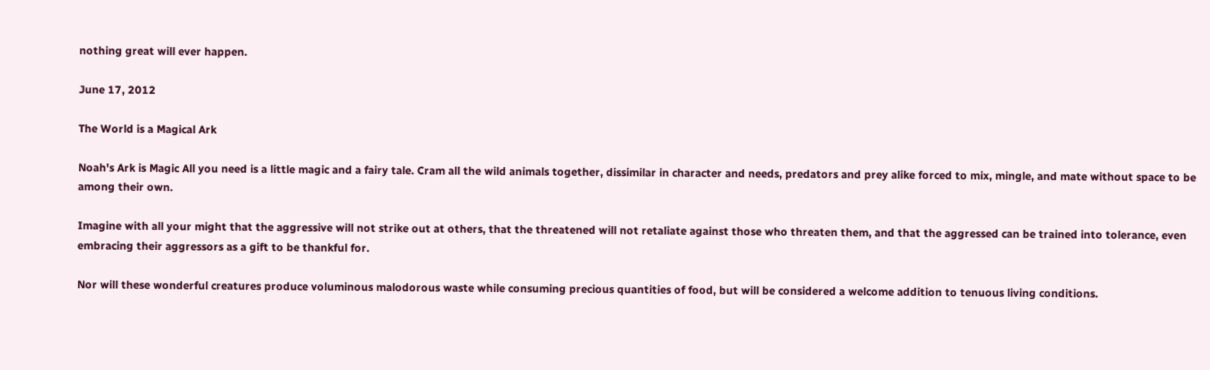nothing great will ever happen.

June 17, 2012

The World is a Magical Ark

Noah's Ark is Magic All you need is a little magic and a fairy tale. Cram all the wild animals together, dissimilar in character and needs, predators and prey alike forced to mix, mingle, and mate without space to be among their own.

Imagine with all your might that the aggressive will not strike out at others, that the threatened will not retaliate against those who threaten them, and that the aggressed can be trained into tolerance, even embracing their aggressors as a gift to be thankful for.

Nor will these wonderful creatures produce voluminous malodorous waste while consuming precious quantities of food, but will be considered a welcome addition to tenuous living conditions.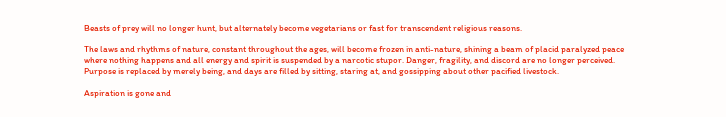Beasts of prey will no longer hunt, but alternately become vegetarians or fast for transcendent religious reasons.

The laws and rhythms of nature, constant throughout the ages, will become frozen in anti-nature, shining a beam of placid paralyzed peace where nothing happens and all energy and spirit is suspended by a narcotic stupor. Danger, fragility, and discord are no longer perceived. Purpose is replaced by merely being, and days are filled by sitting, staring at, and gossipping about other pacified livestock.

Aspiration is gone and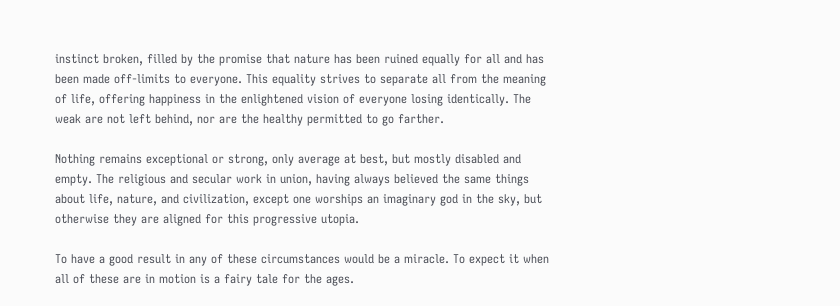instinct broken, filled by the promise that nature has been ruined equally for all and has been made off-limits to everyone. This equality strives to separate all from the meaning of life, offering happiness in the enlightened vision of everyone losing identically. The weak are not left behind, nor are the healthy permitted to go farther.

Nothing remains exceptional or strong, only average at best, but mostly disabled and empty. The religious and secular work in union, having always believed the same things about life, nature, and civilization, except one worships an imaginary god in the sky, but otherwise they are aligned for this progressive utopia.

To have a good result in any of these circumstances would be a miracle. To expect it when all of these are in motion is a fairy tale for the ages.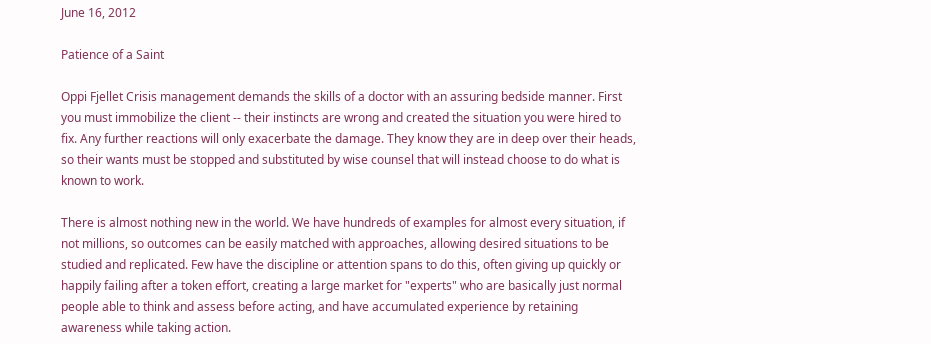June 16, 2012

Patience of a Saint

Oppi Fjellet Crisis management demands the skills of a doctor with an assuring bedside manner. First you must immobilize the client -- their instincts are wrong and created the situation you were hired to fix. Any further reactions will only exacerbate the damage. They know they are in deep over their heads, so their wants must be stopped and substituted by wise counsel that will instead choose to do what is known to work.

There is almost nothing new in the world. We have hundreds of examples for almost every situation, if not millions, so outcomes can be easily matched with approaches, allowing desired situations to be studied and replicated. Few have the discipline or attention spans to do this, often giving up quickly or happily failing after a token effort, creating a large market for "experts" who are basically just normal people able to think and assess before acting, and have accumulated experience by retaining awareness while taking action.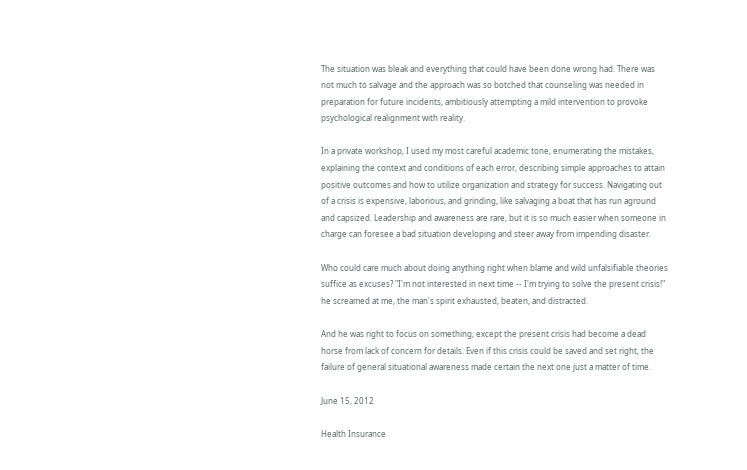The situation was bleak and everything that could have been done wrong had. There was not much to salvage and the approach was so botched that counseling was needed in preparation for future incidents, ambitiously attempting a mild intervention to provoke psychological realignment with reality.

In a private workshop, I used my most careful academic tone, enumerating the mistakes, explaining the context and conditions of each error, describing simple approaches to attain positive outcomes and how to utilize organization and strategy for success. Navigating out of a crisis is expensive, laborious, and grinding, like salvaging a boat that has run aground and capsized. Leadership and awareness are rare, but it is so much easier when someone in charge can foresee a bad situation developing and steer away from impending disaster.

Who could care much about doing anything right when blame and wild unfalsifiable theories suffice as excuses? "I'm not interested in next time -- I'm trying to solve the present crisis!" he screamed at me, the man's spirit exhausted, beaten, and distracted.

And he was right to focus on something, except the present crisis had become a dead horse from lack of concern for details. Even if this crisis could be saved and set right, the failure of general situational awareness made certain the next one just a matter of time.

June 15, 2012

Health Insurance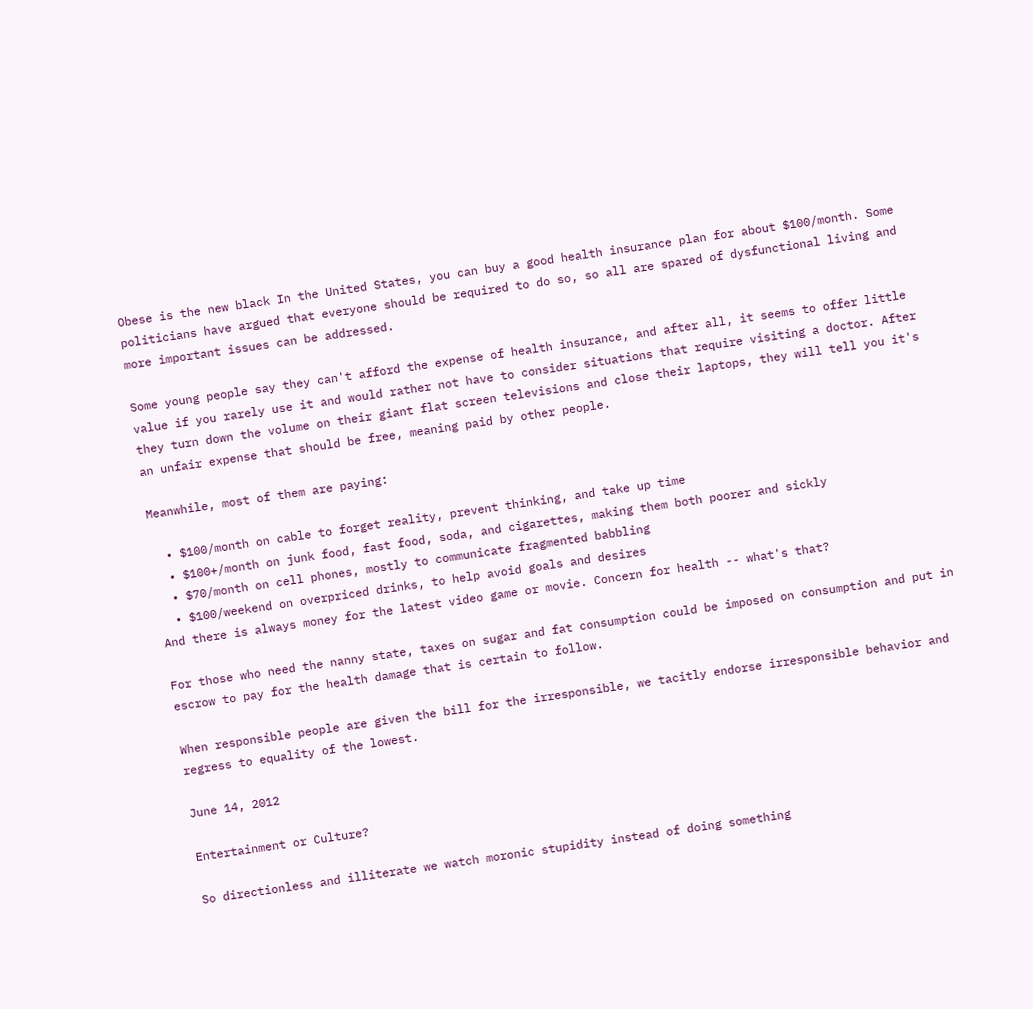Obese is the new black In the United States, you can buy a good health insurance plan for about $100/month. Some politicians have argued that everyone should be required to do so, so all are spared of dysfunctional living and more important issues can be addressed.

Some young people say they can't afford the expense of health insurance, and after all, it seems to offer little value if you rarely use it and would rather not have to consider situations that require visiting a doctor. After they turn down the volume on their giant flat screen televisions and close their laptops, they will tell you it's an unfair expense that should be free, meaning paid by other people.

Meanwhile, most of them are paying:

  • $100/month on cable to forget reality, prevent thinking, and take up time
  • $100+/month on junk food, fast food, soda, and cigarettes, making them both poorer and sickly
  • $70/month on cell phones, mostly to communicate fragmented babbling
  • $100/weekend on overpriced drinks, to help avoid goals and desires
And there is always money for the latest video game or movie. Concern for health -- what's that?

For those who need the nanny state, taxes on sugar and fat consumption could be imposed on consumption and put in escrow to pay for the health damage that is certain to follow.

When responsible people are given the bill for the irresponsible, we tacitly endorse irresponsible behavior and regress to equality of the lowest.

June 14, 2012

Entertainment or Culture?

So directionless and illiterate we watch moronic stupidity instead of doing something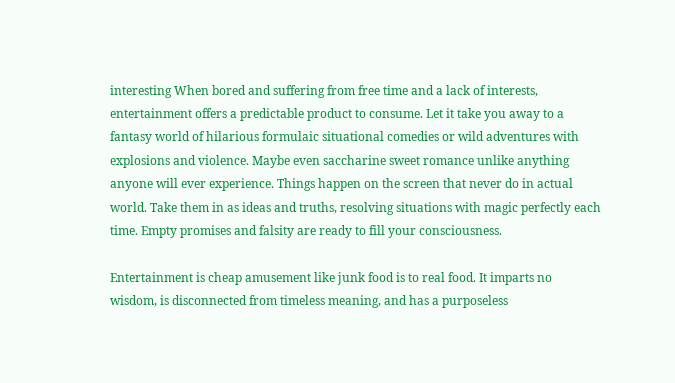interesting When bored and suffering from free time and a lack of interests, entertainment offers a predictable product to consume. Let it take you away to a fantasy world of hilarious formulaic situational comedies or wild adventures with explosions and violence. Maybe even saccharine sweet romance unlike anything anyone will ever experience. Things happen on the screen that never do in actual world. Take them in as ideas and truths, resolving situations with magic perfectly each time. Empty promises and falsity are ready to fill your consciousness.

Entertainment is cheap amusement like junk food is to real food. It imparts no wisdom, is disconnected from timeless meaning, and has a purposeless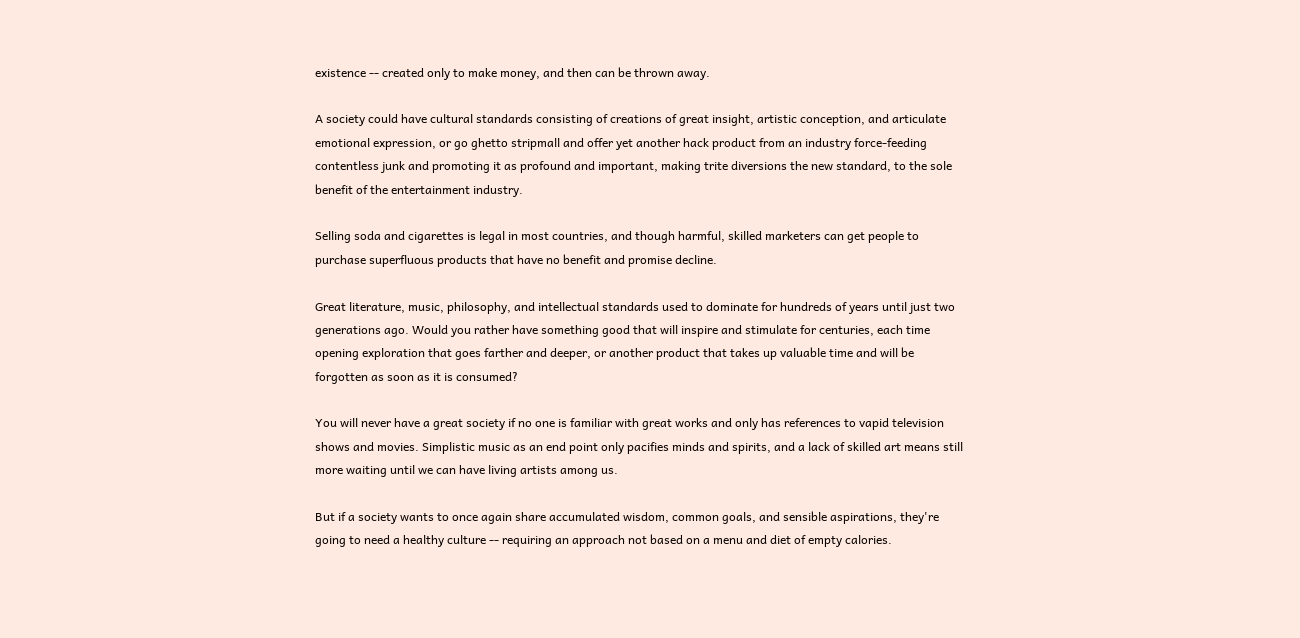existence -- created only to make money, and then can be thrown away.

A society could have cultural standards consisting of creations of great insight, artistic conception, and articulate emotional expression, or go ghetto stripmall and offer yet another hack product from an industry force-feeding contentless junk and promoting it as profound and important, making trite diversions the new standard, to the sole benefit of the entertainment industry.

Selling soda and cigarettes is legal in most countries, and though harmful, skilled marketers can get people to purchase superfluous products that have no benefit and promise decline.

Great literature, music, philosophy, and intellectual standards used to dominate for hundreds of years until just two generations ago. Would you rather have something good that will inspire and stimulate for centuries, each time opening exploration that goes farther and deeper, or another product that takes up valuable time and will be forgotten as soon as it is consumed?

You will never have a great society if no one is familiar with great works and only has references to vapid television shows and movies. Simplistic music as an end point only pacifies minds and spirits, and a lack of skilled art means still more waiting until we can have living artists among us.

But if a society wants to once again share accumulated wisdom, common goals, and sensible aspirations, they're going to need a healthy culture -- requiring an approach not based on a menu and diet of empty calories.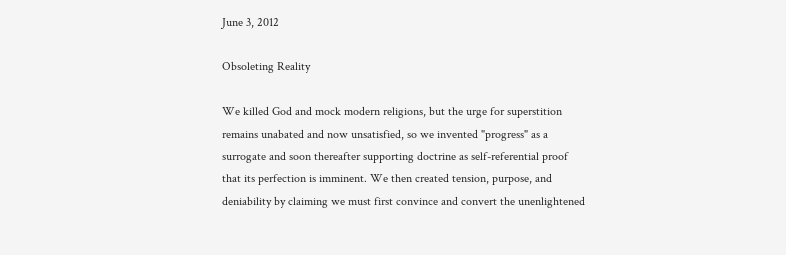June 3, 2012

Obsoleting Reality

We killed God and mock modern religions, but the urge for superstition remains unabated and now unsatisfied, so we invented "progress" as a surrogate and soon thereafter supporting doctrine as self-referential proof that its perfection is imminent. We then created tension, purpose, and deniability by claiming we must first convince and convert the unenlightened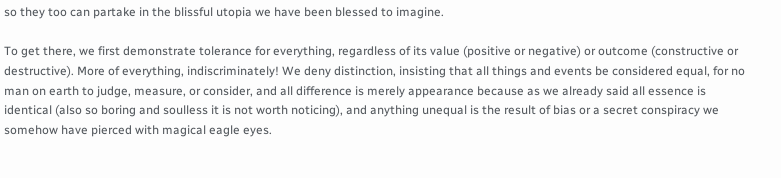so they too can partake in the blissful utopia we have been blessed to imagine.

To get there, we first demonstrate tolerance for everything, regardless of its value (positive or negative) or outcome (constructive or destructive). More of everything, indiscriminately! We deny distinction, insisting that all things and events be considered equal, for no man on earth to judge, measure, or consider, and all difference is merely appearance because as we already said all essence is identical (also so boring and soulless it is not worth noticing), and anything unequal is the result of bias or a secret conspiracy we somehow have pierced with magical eagle eyes.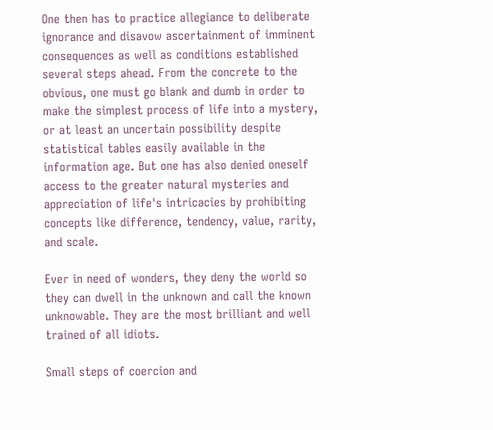One then has to practice allegiance to deliberate ignorance and disavow ascertainment of imminent consequences as well as conditions established several steps ahead. From the concrete to the obvious, one must go blank and dumb in order to make the simplest process of life into a mystery, or at least an uncertain possibility despite statistical tables easily available in the information age. But one has also denied oneself access to the greater natural mysteries and appreciation of life's intricacies by prohibiting concepts like difference, tendency, value, rarity, and scale.

Ever in need of wonders, they deny the world so they can dwell in the unknown and call the known unknowable. They are the most brilliant and well trained of all idiots.

Small steps of coercion and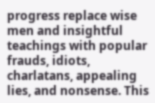progress replace wise men and insightful teachings with popular frauds, idiots, charlatans, appealing lies, and nonsense. This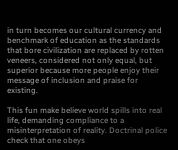in turn becomes our cultural currency and benchmark of education as the standards that bore civilization are replaced by rotten veneers, considered not only equal, but superior because more people enjoy their message of inclusion and praise for existing.

This fun make believe world spills into real life, demanding compliance to a misinterpretation of reality. Doctrinal police check that one obeys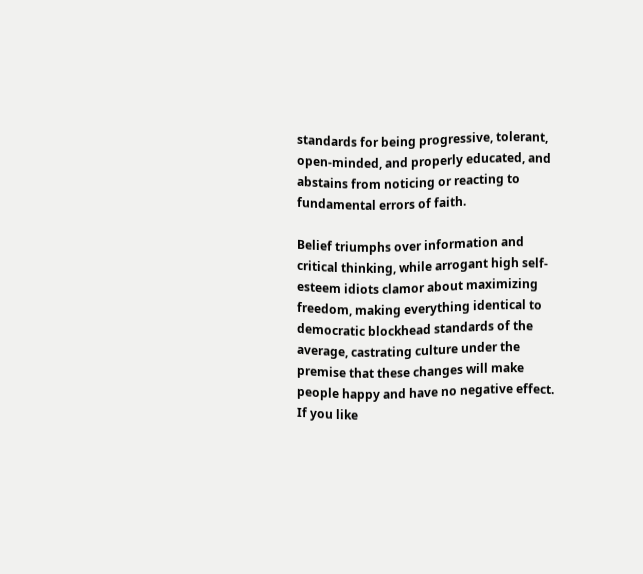standards for being progressive, tolerant, open-minded, and properly educated, and abstains from noticing or reacting to fundamental errors of faith.

Belief triumphs over information and critical thinking, while arrogant high self-esteem idiots clamor about maximizing freedom, making everything identical to democratic blockhead standards of the average, castrating culture under the premise that these changes will make people happy and have no negative effect. If you like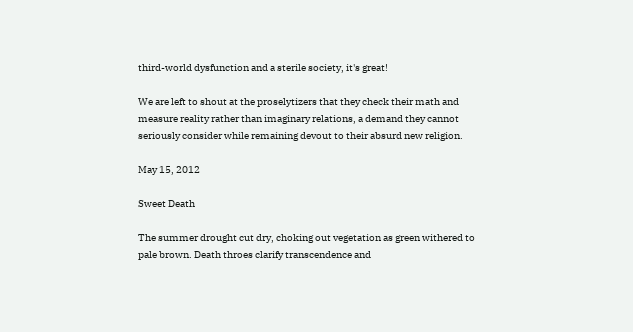third-world dysfunction and a sterile society, it's great!

We are left to shout at the proselytizers that they check their math and measure reality rather than imaginary relations, a demand they cannot seriously consider while remaining devout to their absurd new religion.

May 15, 2012

Sweet Death

The summer drought cut dry, choking out vegetation as green withered to pale brown. Death throes clarify transcendence and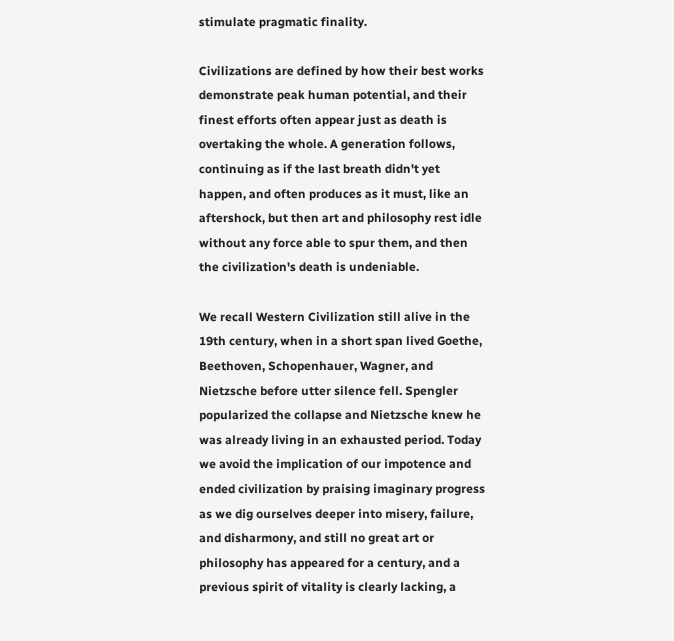stimulate pragmatic finality.

Civilizations are defined by how their best works demonstrate peak human potential, and their finest efforts often appear just as death is overtaking the whole. A generation follows, continuing as if the last breath didn't yet happen, and often produces as it must, like an aftershock, but then art and philosophy rest idle without any force able to spur them, and then the civilization's death is undeniable.

We recall Western Civilization still alive in the 19th century, when in a short span lived Goethe, Beethoven, Schopenhauer, Wagner, and Nietzsche before utter silence fell. Spengler popularized the collapse and Nietzsche knew he was already living in an exhausted period. Today we avoid the implication of our impotence and ended civilization by praising imaginary progress as we dig ourselves deeper into misery, failure, and disharmony, and still no great art or philosophy has appeared for a century, and a previous spirit of vitality is clearly lacking, a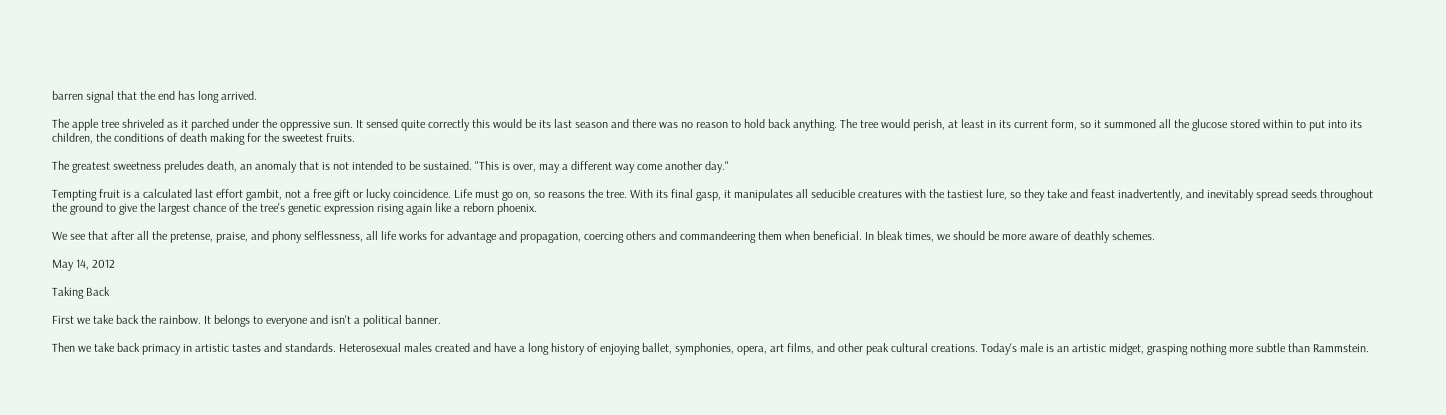barren signal that the end has long arrived.

The apple tree shriveled as it parched under the oppressive sun. It sensed quite correctly this would be its last season and there was no reason to hold back anything. The tree would perish, at least in its current form, so it summoned all the glucose stored within to put into its children, the conditions of death making for the sweetest fruits.

The greatest sweetness preludes death, an anomaly that is not intended to be sustained. "This is over, may a different way come another day."

Tempting fruit is a calculated last effort gambit, not a free gift or lucky coincidence. Life must go on, so reasons the tree. With its final gasp, it manipulates all seducible creatures with the tastiest lure, so they take and feast inadvertently, and inevitably spread seeds throughout the ground to give the largest chance of the tree's genetic expression rising again like a reborn phoenix.

We see that after all the pretense, praise, and phony selflessness, all life works for advantage and propagation, coercing others and commandeering them when beneficial. In bleak times, we should be more aware of deathly schemes.

May 14, 2012

Taking Back

First we take back the rainbow. It belongs to everyone and isn't a political banner.

Then we take back primacy in artistic tastes and standards. Heterosexual males created and have a long history of enjoying ballet, symphonies, opera, art films, and other peak cultural creations. Today's male is an artistic midget, grasping nothing more subtle than Rammstein.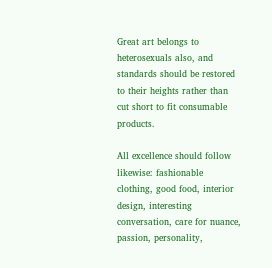Great art belongs to heterosexuals also, and standards should be restored to their heights rather than cut short to fit consumable products.

All excellence should follow likewise: fashionable clothing, good food, interior design, interesting conversation, care for nuance, passion, personality,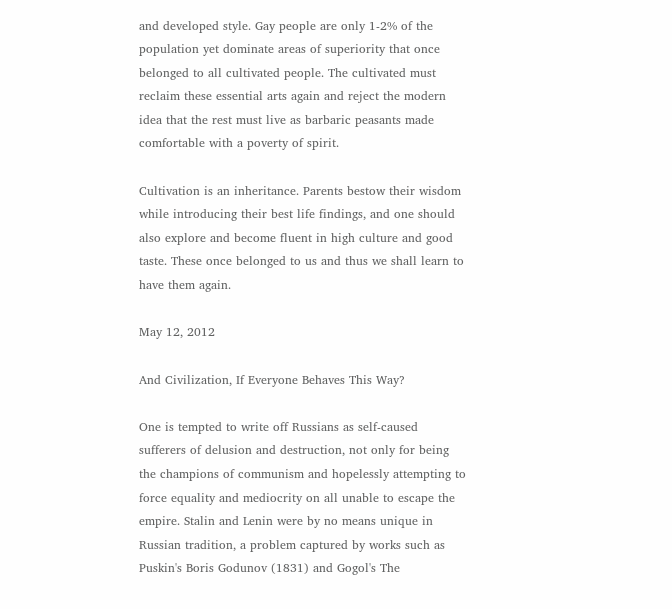and developed style. Gay people are only 1-2% of the population yet dominate areas of superiority that once belonged to all cultivated people. The cultivated must reclaim these essential arts again and reject the modern idea that the rest must live as barbaric peasants made comfortable with a poverty of spirit.

Cultivation is an inheritance. Parents bestow their wisdom while introducing their best life findings, and one should also explore and become fluent in high culture and good taste. These once belonged to us and thus we shall learn to have them again.

May 12, 2012

And Civilization, If Everyone Behaves This Way?

One is tempted to write off Russians as self-caused sufferers of delusion and destruction, not only for being the champions of communism and hopelessly attempting to force equality and mediocrity on all unable to escape the empire. Stalin and Lenin were by no means unique in Russian tradition, a problem captured by works such as Puskin's Boris Godunov (1831) and Gogol's The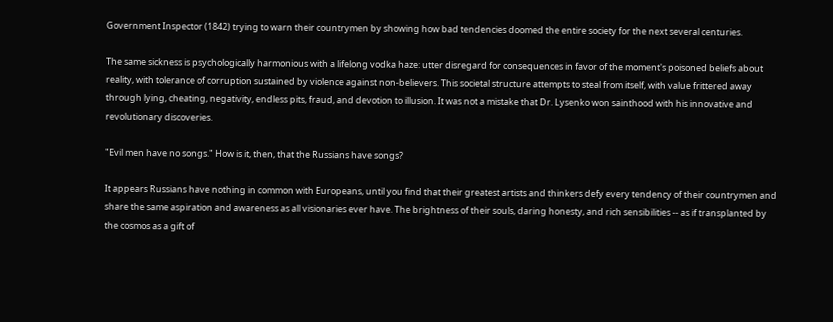Government Inspector (1842) trying to warn their countrymen by showing how bad tendencies doomed the entire society for the next several centuries.

The same sickness is psychologically harmonious with a lifelong vodka haze: utter disregard for consequences in favor of the moment's poisoned beliefs about reality, with tolerance of corruption sustained by violence against non-believers. This societal structure attempts to steal from itself, with value frittered away through lying, cheating, negativity, endless pits, fraud, and devotion to illusion. It was not a mistake that Dr. Lysenko won sainthood with his innovative and revolutionary discoveries.

"Evil men have no songs." How is it, then, that the Russians have songs?

It appears Russians have nothing in common with Europeans, until you find that their greatest artists and thinkers defy every tendency of their countrymen and share the same aspiration and awareness as all visionaries ever have. The brightness of their souls, daring honesty, and rich sensibilities -- as if transplanted by the cosmos as a gift of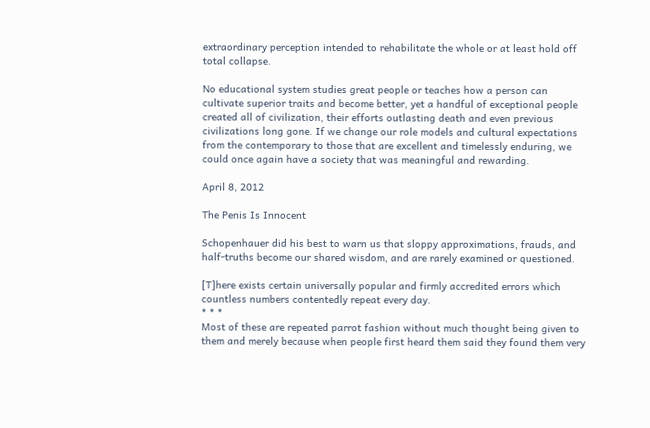extraordinary perception intended to rehabilitate the whole or at least hold off total collapse.

No educational system studies great people or teaches how a person can cultivate superior traits and become better, yet a handful of exceptional people created all of civilization, their efforts outlasting death and even previous civilizations long gone. If we change our role models and cultural expectations from the contemporary to those that are excellent and timelessly enduring, we could once again have a society that was meaningful and rewarding.

April 8, 2012

The Penis Is Innocent

Schopenhauer did his best to warn us that sloppy approximations, frauds, and half-truths become our shared wisdom, and are rarely examined or questioned.

[T]here exists certain universally popular and firmly accredited errors which countless numbers contentedly repeat every day.
* * *
Most of these are repeated parrot fashion without much thought being given to them and merely because when people first heard them said they found them very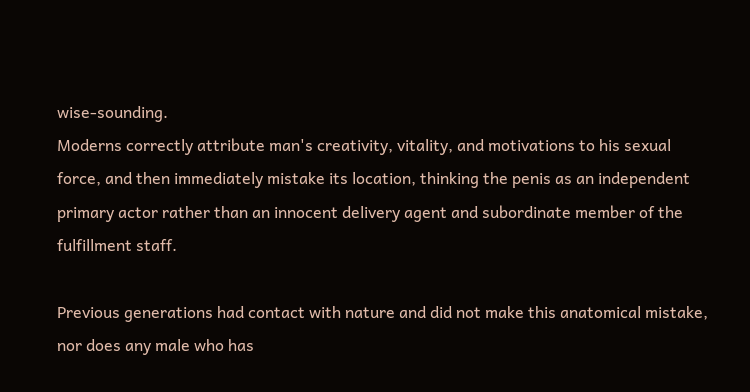wise-sounding.
Moderns correctly attribute man's creativity, vitality, and motivations to his sexual force, and then immediately mistake its location, thinking the penis as an independent primary actor rather than an innocent delivery agent and subordinate member of the fulfillment staff.

Previous generations had contact with nature and did not make this anatomical mistake, nor does any male who has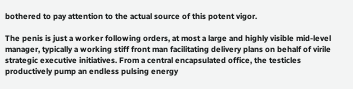bothered to pay attention to the actual source of this potent vigor.

The penis is just a worker following orders, at most a large and highly visible mid-level manager, typically a working stiff front man facilitating delivery plans on behalf of virile strategic executive initiatives. From a central encapsulated office, the testicles productively pump an endless pulsing energy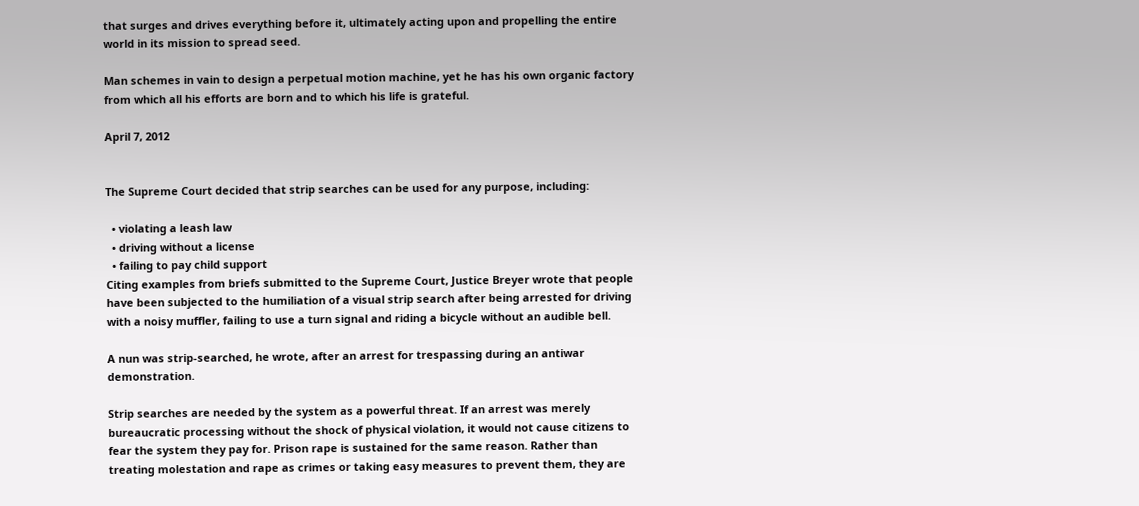that surges and drives everything before it, ultimately acting upon and propelling the entire world in its mission to spread seed.

Man schemes in vain to design a perpetual motion machine, yet he has his own organic factory from which all his efforts are born and to which his life is grateful.

April 7, 2012


The Supreme Court decided that strip searches can be used for any purpose, including:

  • violating a leash law
  • driving without a license
  • failing to pay child support
Citing examples from briefs submitted to the Supreme Court, Justice Breyer wrote that people have been subjected to the humiliation of a visual strip search after being arrested for driving with a noisy muffler, failing to use a turn signal and riding a bicycle without an audible bell.

A nun was strip-searched, he wrote, after an arrest for trespassing during an antiwar demonstration.

Strip searches are needed by the system as a powerful threat. If an arrest was merely bureaucratic processing without the shock of physical violation, it would not cause citizens to fear the system they pay for. Prison rape is sustained for the same reason. Rather than treating molestation and rape as crimes or taking easy measures to prevent them, they are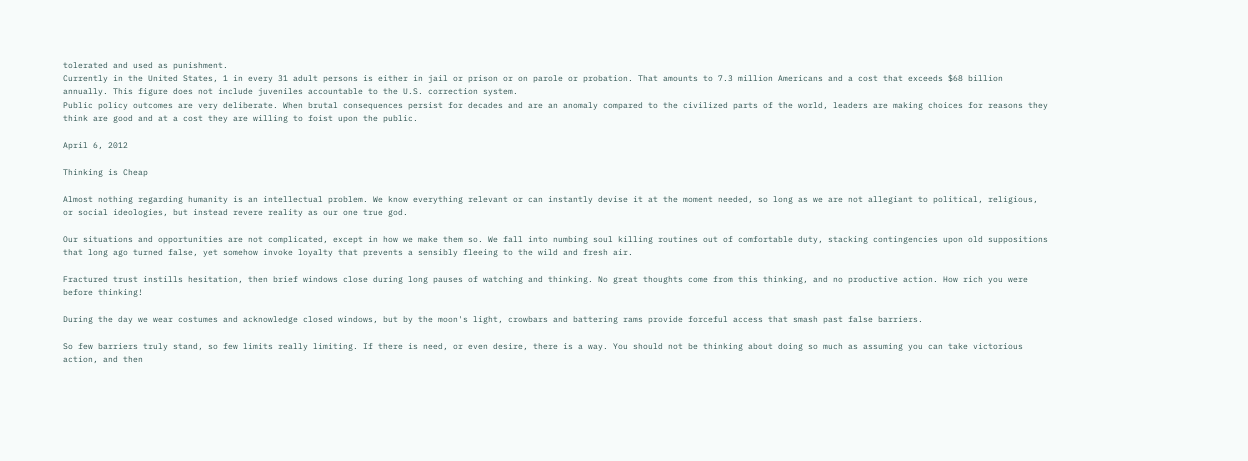tolerated and used as punishment.
Currently in the United States, 1 in every 31 adult persons is either in jail or prison or on parole or probation. That amounts to 7.3 million Americans and a cost that exceeds $68 billion annually. This figure does not include juveniles accountable to the U.S. correction system.
Public policy outcomes are very deliberate. When brutal consequences persist for decades and are an anomaly compared to the civilized parts of the world, leaders are making choices for reasons they think are good and at a cost they are willing to foist upon the public.

April 6, 2012

Thinking is Cheap

Almost nothing regarding humanity is an intellectual problem. We know everything relevant or can instantly devise it at the moment needed, so long as we are not allegiant to political, religious, or social ideologies, but instead revere reality as our one true god.

Our situations and opportunities are not complicated, except in how we make them so. We fall into numbing soul killing routines out of comfortable duty, stacking contingencies upon old suppositions that long ago turned false, yet somehow invoke loyalty that prevents a sensibly fleeing to the wild and fresh air.

Fractured trust instills hesitation, then brief windows close during long pauses of watching and thinking. No great thoughts come from this thinking, and no productive action. How rich you were before thinking!

During the day we wear costumes and acknowledge closed windows, but by the moon's light, crowbars and battering rams provide forceful access that smash past false barriers.

So few barriers truly stand, so few limits really limiting. If there is need, or even desire, there is a way. You should not be thinking about doing so much as assuming you can take victorious action, and then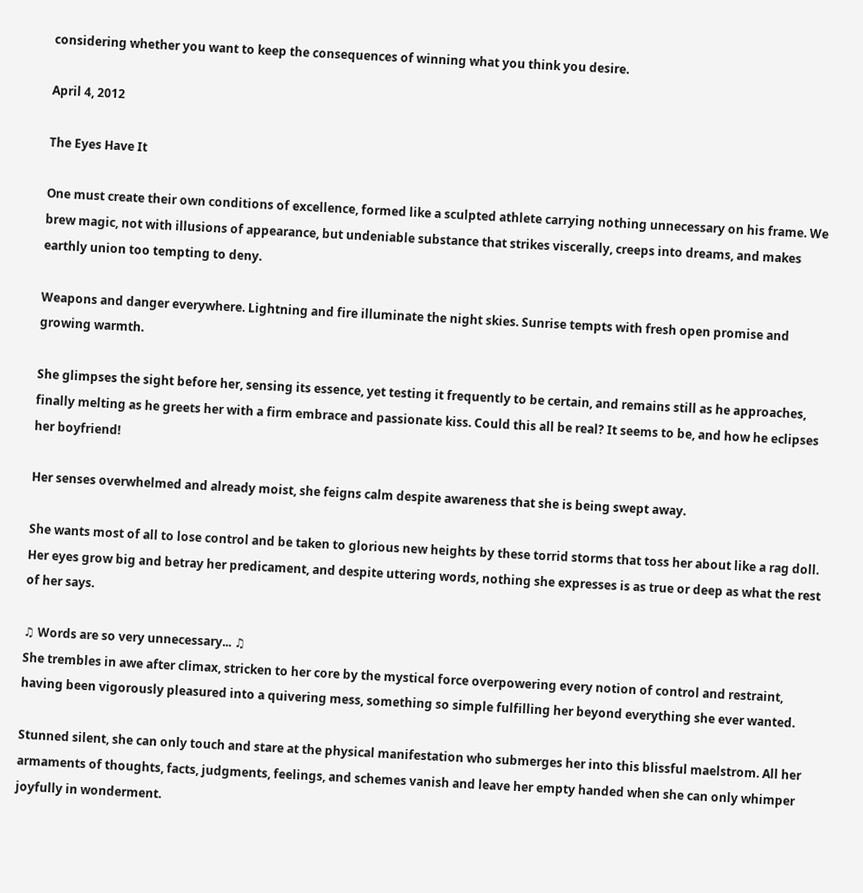considering whether you want to keep the consequences of winning what you think you desire.

April 4, 2012

The Eyes Have It

One must create their own conditions of excellence, formed like a sculpted athlete carrying nothing unnecessary on his frame. We brew magic, not with illusions of appearance, but undeniable substance that strikes viscerally, creeps into dreams, and makes earthly union too tempting to deny.

Weapons and danger everywhere. Lightning and fire illuminate the night skies. Sunrise tempts with fresh open promise and growing warmth.

She glimpses the sight before her, sensing its essence, yet testing it frequently to be certain, and remains still as he approaches, finally melting as he greets her with a firm embrace and passionate kiss. Could this all be real? It seems to be, and how he eclipses her boyfriend!

Her senses overwhelmed and already moist, she feigns calm despite awareness that she is being swept away.

She wants most of all to lose control and be taken to glorious new heights by these torrid storms that toss her about like a rag doll. Her eyes grow big and betray her predicament, and despite uttering words, nothing she expresses is as true or deep as what the rest of her says.

♫ Words are so very unnecessary... ♫
She trembles in awe after climax, stricken to her core by the mystical force overpowering every notion of control and restraint, having been vigorously pleasured into a quivering mess, something so simple fulfilling her beyond everything she ever wanted.

Stunned silent, she can only touch and stare at the physical manifestation who submerges her into this blissful maelstrom. All her armaments of thoughts, facts, judgments, feelings, and schemes vanish and leave her empty handed when she can only whimper joyfully in wonderment.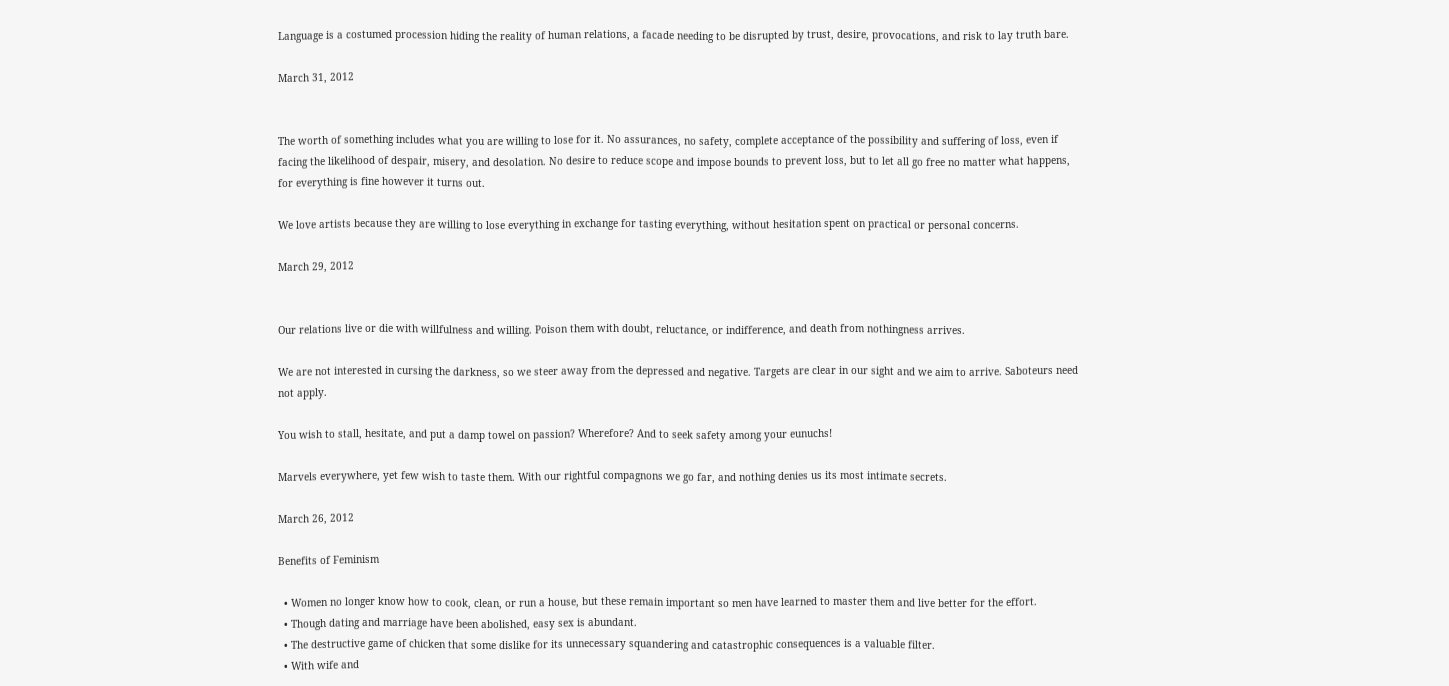Language is a costumed procession hiding the reality of human relations, a facade needing to be disrupted by trust, desire, provocations, and risk to lay truth bare.

March 31, 2012


The worth of something includes what you are willing to lose for it. No assurances, no safety, complete acceptance of the possibility and suffering of loss, even if facing the likelihood of despair, misery, and desolation. No desire to reduce scope and impose bounds to prevent loss, but to let all go free no matter what happens, for everything is fine however it turns out.

We love artists because they are willing to lose everything in exchange for tasting everything, without hesitation spent on practical or personal concerns.

March 29, 2012


Our relations live or die with willfulness and willing. Poison them with doubt, reluctance, or indifference, and death from nothingness arrives.

We are not interested in cursing the darkness, so we steer away from the depressed and negative. Targets are clear in our sight and we aim to arrive. Saboteurs need not apply.

You wish to stall, hesitate, and put a damp towel on passion? Wherefore? And to seek safety among your eunuchs!

Marvels everywhere, yet few wish to taste them. With our rightful compagnons we go far, and nothing denies us its most intimate secrets.

March 26, 2012

Benefits of Feminism

  • Women no longer know how to cook, clean, or run a house, but these remain important so men have learned to master them and live better for the effort.
  • Though dating and marriage have been abolished, easy sex is abundant.
  • The destructive game of chicken that some dislike for its unnecessary squandering and catastrophic consequences is a valuable filter.
  • With wife and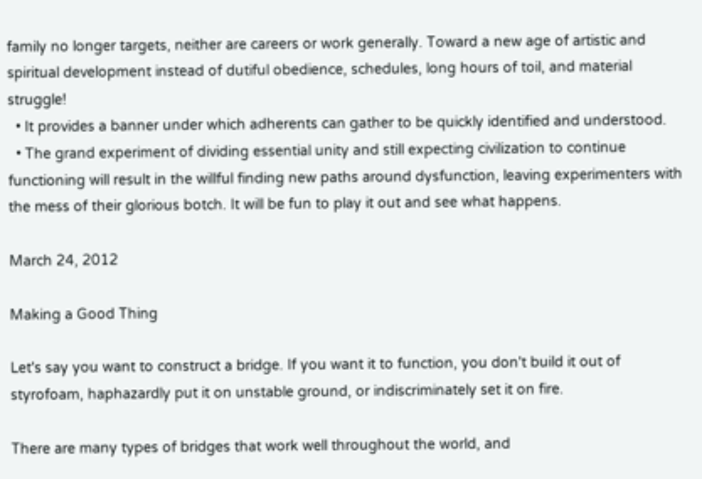family no longer targets, neither are careers or work generally. Toward a new age of artistic and spiritual development instead of dutiful obedience, schedules, long hours of toil, and material struggle!
  • It provides a banner under which adherents can gather to be quickly identified and understood.
  • The grand experiment of dividing essential unity and still expecting civilization to continue functioning will result in the willful finding new paths around dysfunction, leaving experimenters with the mess of their glorious botch. It will be fun to play it out and see what happens.

March 24, 2012

Making a Good Thing

Let's say you want to construct a bridge. If you want it to function, you don't build it out of styrofoam, haphazardly put it on unstable ground, or indiscriminately set it on fire.

There are many types of bridges that work well throughout the world, and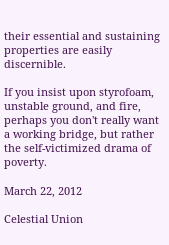their essential and sustaining properties are easily discernible.

If you insist upon styrofoam, unstable ground, and fire, perhaps you don't really want a working bridge, but rather the self-victimized drama of poverty.

March 22, 2012

Celestial Union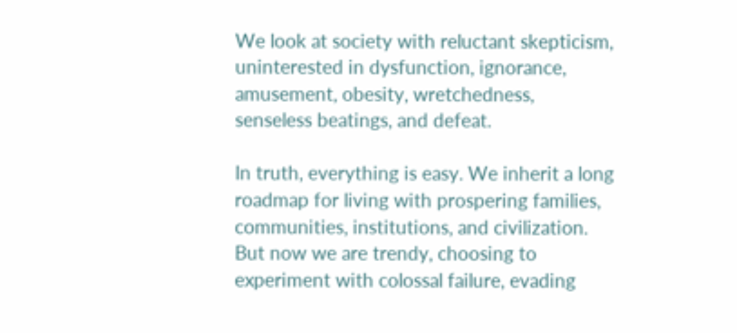We look at society with reluctant skepticism, uninterested in dysfunction, ignorance, amusement, obesity, wretchedness, senseless beatings, and defeat.

In truth, everything is easy. We inherit a long roadmap for living with prospering families, communities, institutions, and civilization. But now we are trendy, choosing to experiment with colossal failure, evading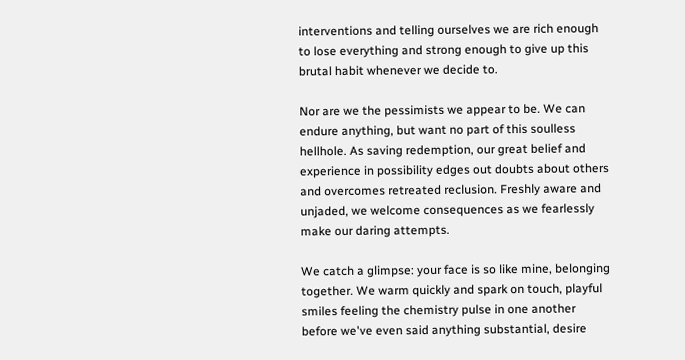interventions and telling ourselves we are rich enough to lose everything and strong enough to give up this brutal habit whenever we decide to.

Nor are we the pessimists we appear to be. We can endure anything, but want no part of this soulless hellhole. As saving redemption, our great belief and experience in possibility edges out doubts about others and overcomes retreated reclusion. Freshly aware and unjaded, we welcome consequences as we fearlessly make our daring attempts.

We catch a glimpse: your face is so like mine, belonging together. We warm quickly and spark on touch, playful smiles feeling the chemistry pulse in one another before we've even said anything substantial, desire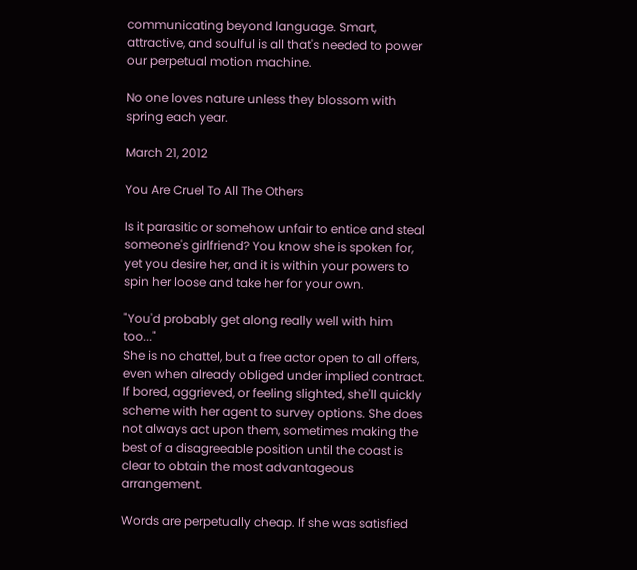communicating beyond language. Smart, attractive, and soulful is all that's needed to power our perpetual motion machine.

No one loves nature unless they blossom with spring each year.

March 21, 2012

You Are Cruel To All The Others

Is it parasitic or somehow unfair to entice and steal someone's girlfriend? You know she is spoken for, yet you desire her, and it is within your powers to spin her loose and take her for your own.

"You'd probably get along really well with him too..."
She is no chattel, but a free actor open to all offers, even when already obliged under implied contract. If bored, aggrieved, or feeling slighted, she'll quickly scheme with her agent to survey options. She does not always act upon them, sometimes making the best of a disagreeable position until the coast is clear to obtain the most advantageous arrangement.

Words are perpetually cheap. If she was satisfied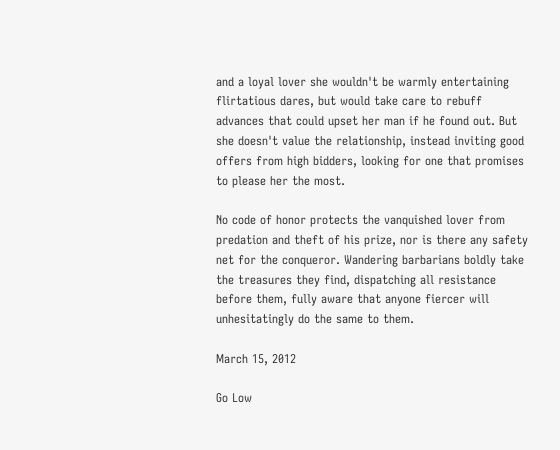and a loyal lover she wouldn't be warmly entertaining flirtatious dares, but would take care to rebuff advances that could upset her man if he found out. But she doesn't value the relationship, instead inviting good offers from high bidders, looking for one that promises to please her the most.

No code of honor protects the vanquished lover from predation and theft of his prize, nor is there any safety net for the conqueror. Wandering barbarians boldly take the treasures they find, dispatching all resistance before them, fully aware that anyone fiercer will unhesitatingly do the same to them.

March 15, 2012

Go Low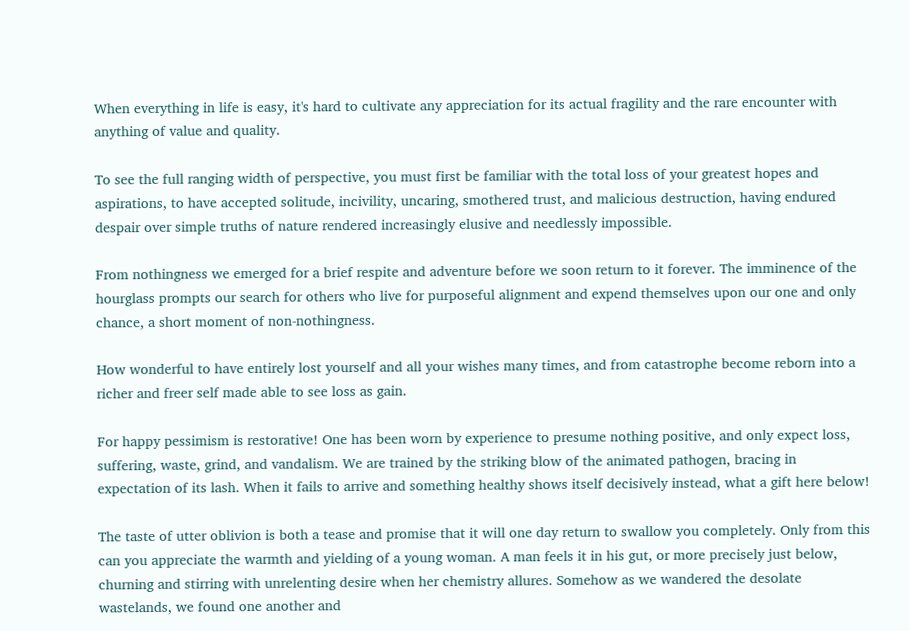When everything in life is easy, it's hard to cultivate any appreciation for its actual fragility and the rare encounter with anything of value and quality.

To see the full ranging width of perspective, you must first be familiar with the total loss of your greatest hopes and aspirations, to have accepted solitude, incivility, uncaring, smothered trust, and malicious destruction, having endured despair over simple truths of nature rendered increasingly elusive and needlessly impossible.

From nothingness we emerged for a brief respite and adventure before we soon return to it forever. The imminence of the hourglass prompts our search for others who live for purposeful alignment and expend themselves upon our one and only chance, a short moment of non-nothingness.

How wonderful to have entirely lost yourself and all your wishes many times, and from catastrophe become reborn into a richer and freer self made able to see loss as gain.

For happy pessimism is restorative! One has been worn by experience to presume nothing positive, and only expect loss, suffering, waste, grind, and vandalism. We are trained by the striking blow of the animated pathogen, bracing in expectation of its lash. When it fails to arrive and something healthy shows itself decisively instead, what a gift here below!

The taste of utter oblivion is both a tease and promise that it will one day return to swallow you completely. Only from this can you appreciate the warmth and yielding of a young woman. A man feels it in his gut, or more precisely just below, churning and stirring with unrelenting desire when her chemistry allures. Somehow as we wandered the desolate wastelands, we found one another and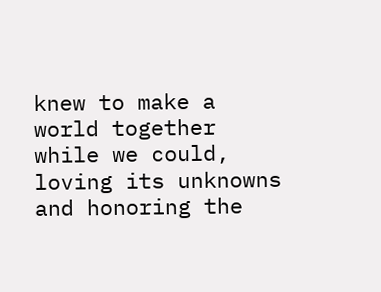knew to make a world together while we could, loving its unknowns and honoring the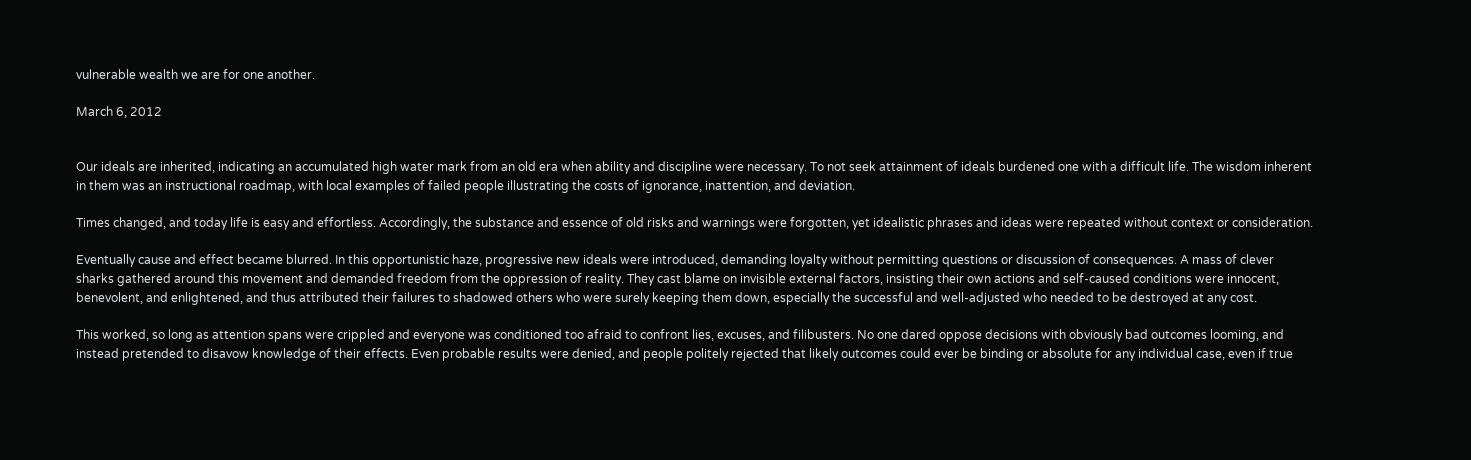vulnerable wealth we are for one another.

March 6, 2012


Our ideals are inherited, indicating an accumulated high water mark from an old era when ability and discipline were necessary. To not seek attainment of ideals burdened one with a difficult life. The wisdom inherent in them was an instructional roadmap, with local examples of failed people illustrating the costs of ignorance, inattention, and deviation.

Times changed, and today life is easy and effortless. Accordingly, the substance and essence of old risks and warnings were forgotten, yet idealistic phrases and ideas were repeated without context or consideration.

Eventually cause and effect became blurred. In this opportunistic haze, progressive new ideals were introduced, demanding loyalty without permitting questions or discussion of consequences. A mass of clever sharks gathered around this movement and demanded freedom from the oppression of reality. They cast blame on invisible external factors, insisting their own actions and self-caused conditions were innocent, benevolent, and enlightened, and thus attributed their failures to shadowed others who were surely keeping them down, especially the successful and well-adjusted who needed to be destroyed at any cost.

This worked, so long as attention spans were crippled and everyone was conditioned too afraid to confront lies, excuses, and filibusters. No one dared oppose decisions with obviously bad outcomes looming, and instead pretended to disavow knowledge of their effects. Even probable results were denied, and people politely rejected that likely outcomes could ever be binding or absolute for any individual case, even if true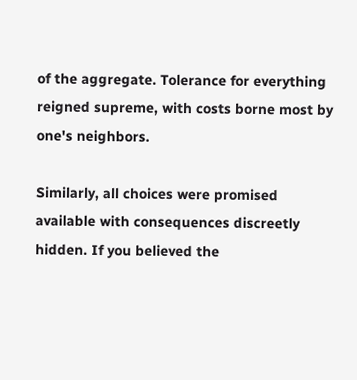of the aggregate. Tolerance for everything reigned supreme, with costs borne most by one's neighbors.

Similarly, all choices were promised available with consequences discreetly hidden. If you believed the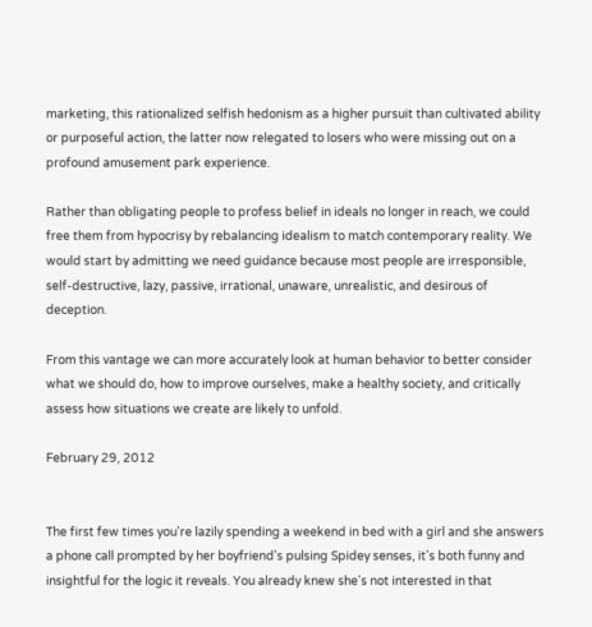marketing, this rationalized selfish hedonism as a higher pursuit than cultivated ability or purposeful action, the latter now relegated to losers who were missing out on a profound amusement park experience.

Rather than obligating people to profess belief in ideals no longer in reach, we could free them from hypocrisy by rebalancing idealism to match contemporary reality. We would start by admitting we need guidance because most people are irresponsible, self-destructive, lazy, passive, irrational, unaware, unrealistic, and desirous of deception.

From this vantage we can more accurately look at human behavior to better consider what we should do, how to improve ourselves, make a healthy society, and critically assess how situations we create are likely to unfold.

February 29, 2012


The first few times you're lazily spending a weekend in bed with a girl and she answers a phone call prompted by her boyfriend's pulsing Spidey senses, it's both funny and insightful for the logic it reveals. You already knew she's not interested in that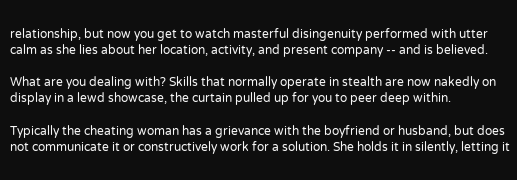relationship, but now you get to watch masterful disingenuity performed with utter calm as she lies about her location, activity, and present company -- and is believed.

What are you dealing with? Skills that normally operate in stealth are now nakedly on display in a lewd showcase, the curtain pulled up for you to peer deep within.

Typically the cheating woman has a grievance with the boyfriend or husband, but does not communicate it or constructively work for a solution. She holds it in silently, letting it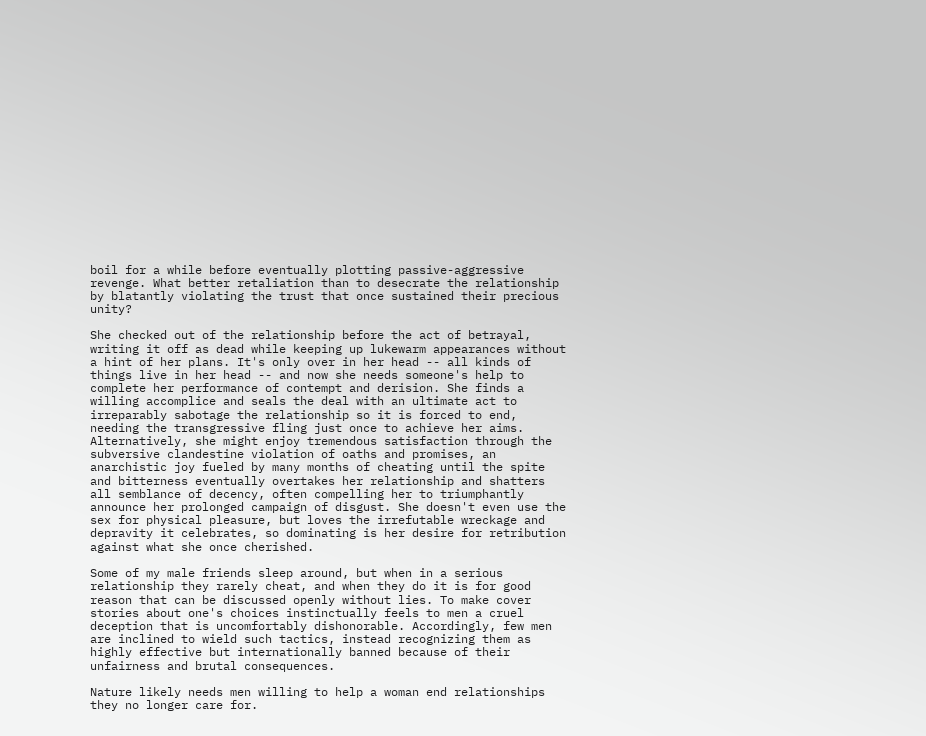boil for a while before eventually plotting passive-aggressive revenge. What better retaliation than to desecrate the relationship by blatantly violating the trust that once sustained their precious unity?

She checked out of the relationship before the act of betrayal, writing it off as dead while keeping up lukewarm appearances without a hint of her plans. It's only over in her head -- all kinds of things live in her head -- and now she needs someone's help to complete her performance of contempt and derision. She finds a willing accomplice and seals the deal with an ultimate act to irreparably sabotage the relationship so it is forced to end, needing the transgressive fling just once to achieve her aims. Alternatively, she might enjoy tremendous satisfaction through the subversive clandestine violation of oaths and promises, an anarchistic joy fueled by many months of cheating until the spite and bitterness eventually overtakes her relationship and shatters all semblance of decency, often compelling her to triumphantly announce her prolonged campaign of disgust. She doesn't even use the sex for physical pleasure, but loves the irrefutable wreckage and depravity it celebrates, so dominating is her desire for retribution against what she once cherished.

Some of my male friends sleep around, but when in a serious relationship they rarely cheat, and when they do it is for good reason that can be discussed openly without lies. To make cover stories about one's choices instinctually feels to men a cruel deception that is uncomfortably dishonorable. Accordingly, few men are inclined to wield such tactics, instead recognizing them as highly effective but internationally banned because of their unfairness and brutal consequences.

Nature likely needs men willing to help a woman end relationships they no longer care for.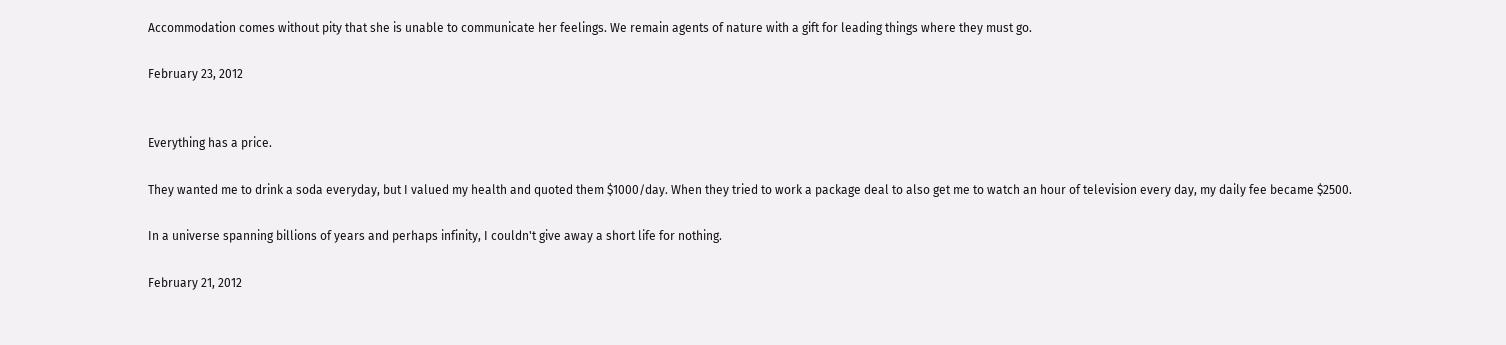Accommodation comes without pity that she is unable to communicate her feelings. We remain agents of nature with a gift for leading things where they must go.

February 23, 2012


Everything has a price.

They wanted me to drink a soda everyday, but I valued my health and quoted them $1000/day. When they tried to work a package deal to also get me to watch an hour of television every day, my daily fee became $2500.

In a universe spanning billions of years and perhaps infinity, I couldn't give away a short life for nothing.

February 21, 2012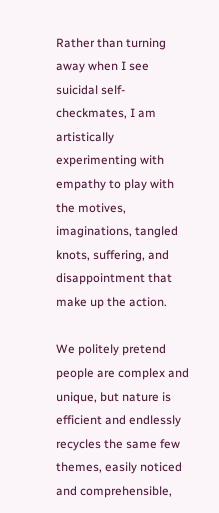Rather than turning away when I see suicidal self-checkmates, I am artistically experimenting with empathy to play with the motives, imaginations, tangled knots, suffering, and disappointment that make up the action.

We politely pretend people are complex and unique, but nature is efficient and endlessly recycles the same few themes, easily noticed and comprehensible,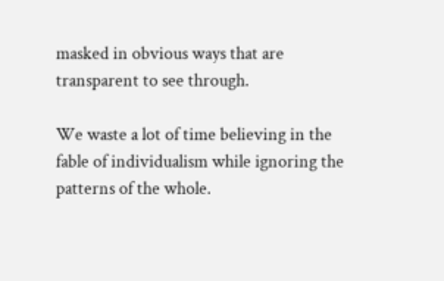masked in obvious ways that are transparent to see through.

We waste a lot of time believing in the fable of individualism while ignoring the patterns of the whole.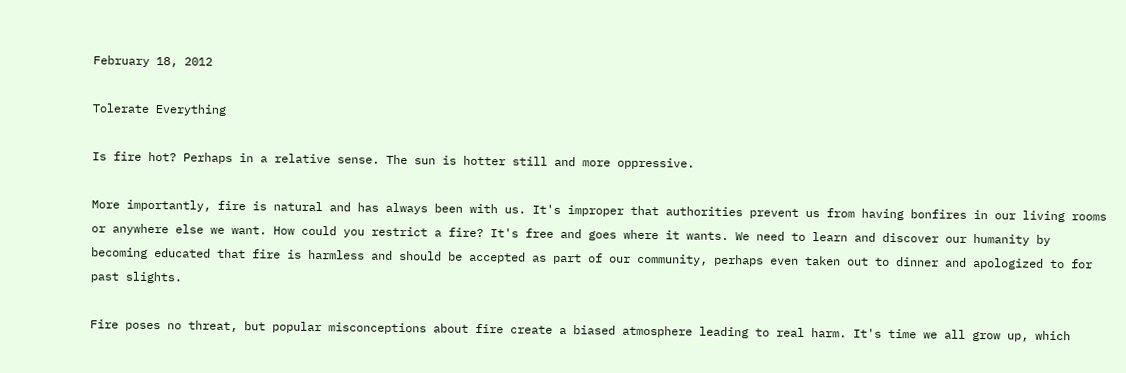February 18, 2012

Tolerate Everything

Is fire hot? Perhaps in a relative sense. The sun is hotter still and more oppressive.

More importantly, fire is natural and has always been with us. It's improper that authorities prevent us from having bonfires in our living rooms or anywhere else we want. How could you restrict a fire? It's free and goes where it wants. We need to learn and discover our humanity by becoming educated that fire is harmless and should be accepted as part of our community, perhaps even taken out to dinner and apologized to for past slights.

Fire poses no threat, but popular misconceptions about fire create a biased atmosphere leading to real harm. It's time we all grow up, which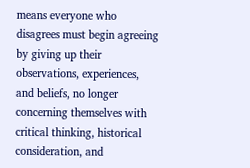means everyone who disagrees must begin agreeing by giving up their observations, experiences, and beliefs, no longer concerning themselves with critical thinking, historical consideration, and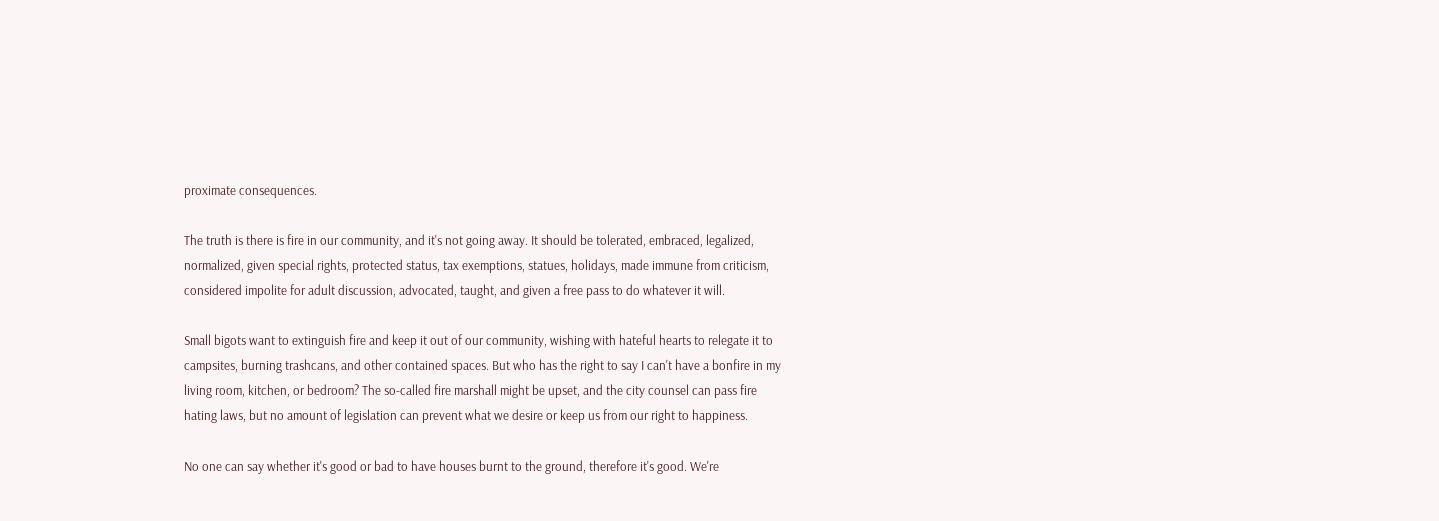proximate consequences.

The truth is there is fire in our community, and it's not going away. It should be tolerated, embraced, legalized, normalized, given special rights, protected status, tax exemptions, statues, holidays, made immune from criticism, considered impolite for adult discussion, advocated, taught, and given a free pass to do whatever it will.

Small bigots want to extinguish fire and keep it out of our community, wishing with hateful hearts to relegate it to campsites, burning trashcans, and other contained spaces. But who has the right to say I can't have a bonfire in my living room, kitchen, or bedroom? The so-called fire marshall might be upset, and the city counsel can pass fire hating laws, but no amount of legislation can prevent what we desire or keep us from our right to happiness.

No one can say whether it's good or bad to have houses burnt to the ground, therefore it's good. We're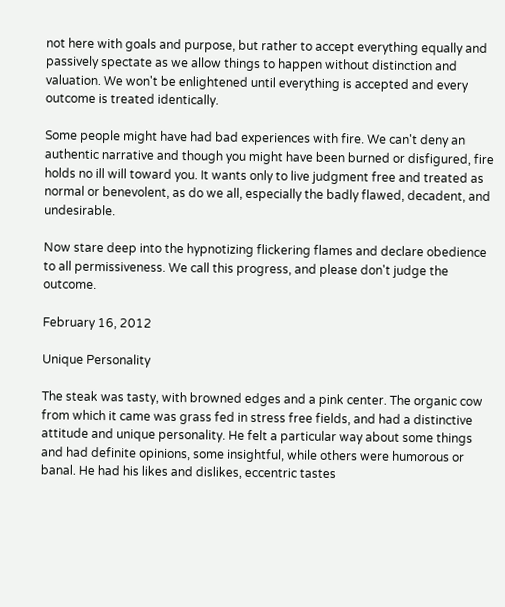not here with goals and purpose, but rather to accept everything equally and passively spectate as we allow things to happen without distinction and valuation. We won't be enlightened until everything is accepted and every outcome is treated identically.

Some people might have had bad experiences with fire. We can't deny an authentic narrative and though you might have been burned or disfigured, fire holds no ill will toward you. It wants only to live judgment free and treated as normal or benevolent, as do we all, especially the badly flawed, decadent, and undesirable.

Now stare deep into the hypnotizing flickering flames and declare obedience to all permissiveness. We call this progress, and please don't judge the outcome.

February 16, 2012

Unique Personality

The steak was tasty, with browned edges and a pink center. The organic cow from which it came was grass fed in stress free fields, and had a distinctive attitude and unique personality. He felt a particular way about some things and had definite opinions, some insightful, while others were humorous or banal. He had his likes and dislikes, eccentric tastes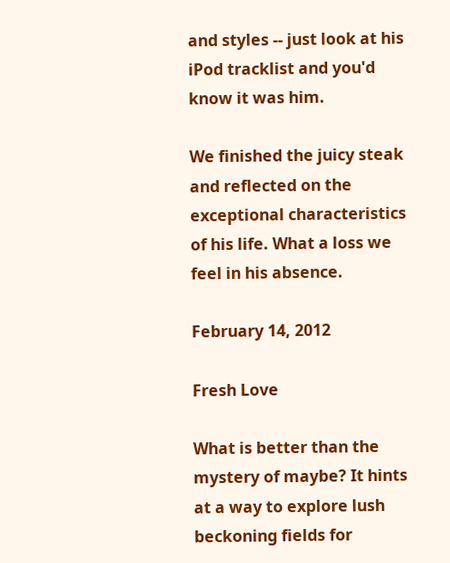and styles -- just look at his iPod tracklist and you'd know it was him.

We finished the juicy steak and reflected on the exceptional characteristics of his life. What a loss we feel in his absence.

February 14, 2012

Fresh Love

What is better than the mystery of maybe? It hints at a way to explore lush beckoning fields for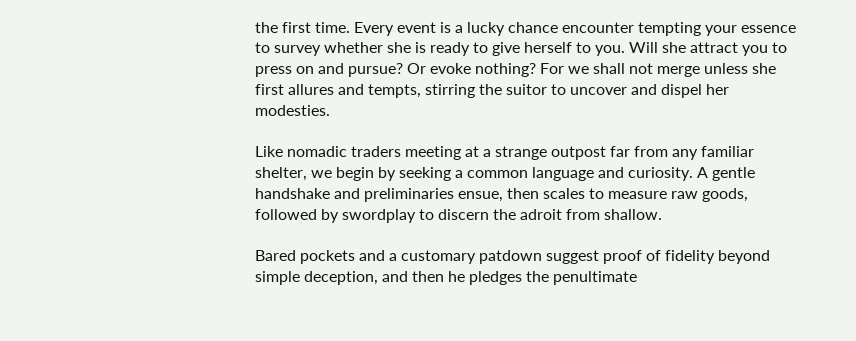the first time. Every event is a lucky chance encounter tempting your essence to survey whether she is ready to give herself to you. Will she attract you to press on and pursue? Or evoke nothing? For we shall not merge unless she first allures and tempts, stirring the suitor to uncover and dispel her modesties.

Like nomadic traders meeting at a strange outpost far from any familiar shelter, we begin by seeking a common language and curiosity. A gentle handshake and preliminaries ensue, then scales to measure raw goods, followed by swordplay to discern the adroit from shallow.

Bared pockets and a customary patdown suggest proof of fidelity beyond simple deception, and then he pledges the penultimate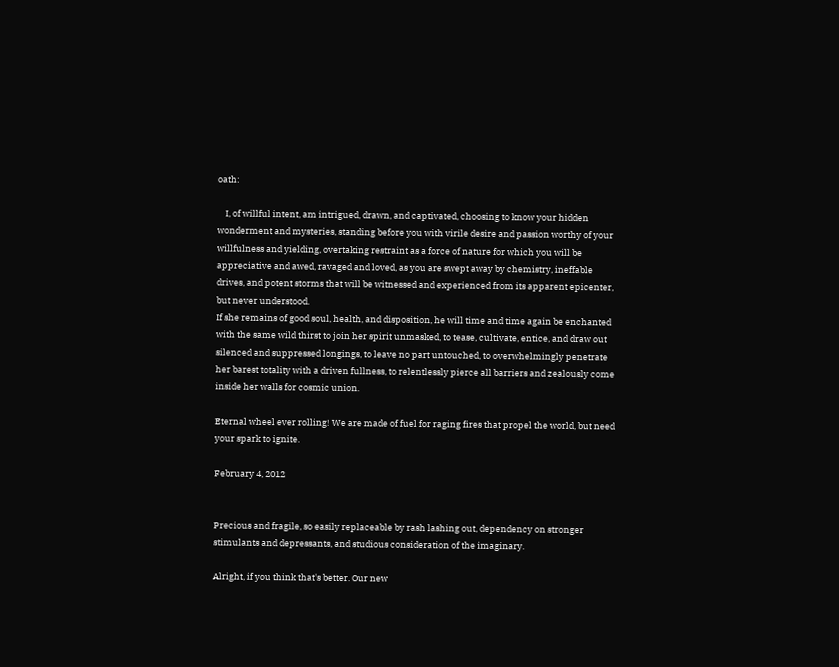oath:

    I, of willful intent, am intrigued, drawn, and captivated, choosing to know your hidden wonderment and mysteries, standing before you with virile desire and passion worthy of your willfulness and yielding, overtaking restraint as a force of nature for which you will be appreciative and awed, ravaged and loved, as you are swept away by chemistry, ineffable drives, and potent storms that will be witnessed and experienced from its apparent epicenter, but never understood.
If she remains of good soul, health, and disposition, he will time and time again be enchanted with the same wild thirst to join her spirit unmasked, to tease, cultivate, entice, and draw out silenced and suppressed longings, to leave no part untouched, to overwhelmingly penetrate her barest totality with a driven fullness, to relentlessly pierce all barriers and zealously come inside her walls for cosmic union.

Eternal wheel ever rolling! We are made of fuel for raging fires that propel the world, but need your spark to ignite.

February 4, 2012


Precious and fragile, so easily replaceable by rash lashing out, dependency on stronger stimulants and depressants, and studious consideration of the imaginary.

Alright, if you think that's better. Our new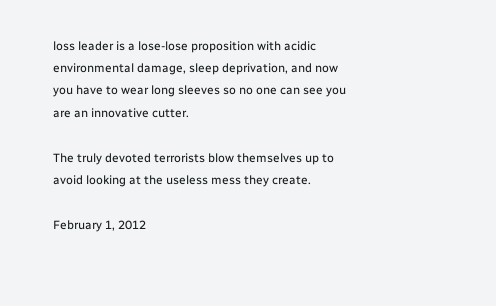loss leader is a lose-lose proposition with acidic environmental damage, sleep deprivation, and now you have to wear long sleeves so no one can see you are an innovative cutter.

The truly devoted terrorists blow themselves up to avoid looking at the useless mess they create.

February 1, 2012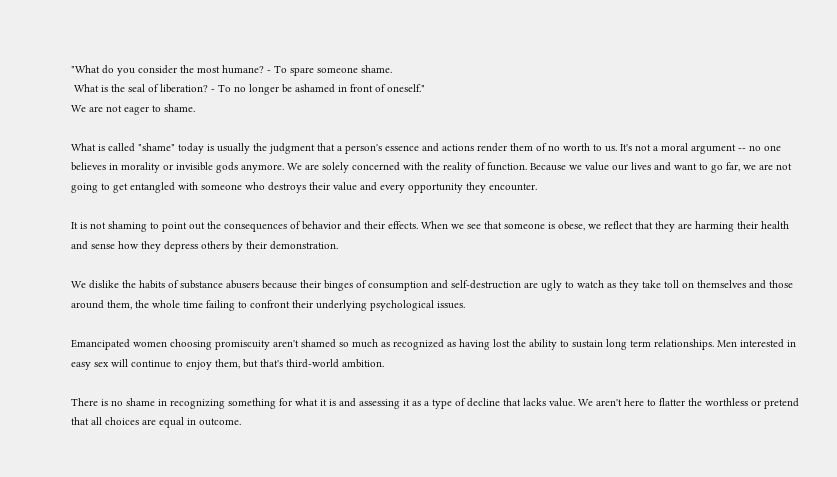"What do you consider the most humane? - To spare someone shame.
 What is the seal of liberation? - To no longer be ashamed in front of oneself."
We are not eager to shame.

What is called "shame" today is usually the judgment that a person's essence and actions render them of no worth to us. It's not a moral argument -- no one believes in morality or invisible gods anymore. We are solely concerned with the reality of function. Because we value our lives and want to go far, we are not going to get entangled with someone who destroys their value and every opportunity they encounter.

It is not shaming to point out the consequences of behavior and their effects. When we see that someone is obese, we reflect that they are harming their health and sense how they depress others by their demonstration.

We dislike the habits of substance abusers because their binges of consumption and self-destruction are ugly to watch as they take toll on themselves and those around them, the whole time failing to confront their underlying psychological issues.

Emancipated women choosing promiscuity aren't shamed so much as recognized as having lost the ability to sustain long term relationships. Men interested in easy sex will continue to enjoy them, but that's third-world ambition.

There is no shame in recognizing something for what it is and assessing it as a type of decline that lacks value. We aren't here to flatter the worthless or pretend that all choices are equal in outcome.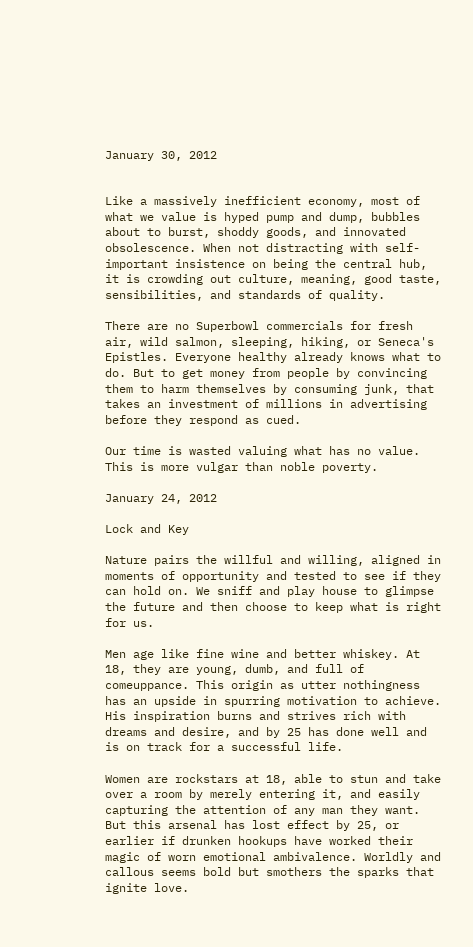January 30, 2012


Like a massively inefficient economy, most of what we value is hyped pump and dump, bubbles about to burst, shoddy goods, and innovated obsolescence. When not distracting with self-important insistence on being the central hub, it is crowding out culture, meaning, good taste, sensibilities, and standards of quality.

There are no Superbowl commercials for fresh air, wild salmon, sleeping, hiking, or Seneca's Epistles. Everyone healthy already knows what to do. But to get money from people by convincing them to harm themselves by consuming junk, that takes an investment of millions in advertising before they respond as cued.

Our time is wasted valuing what has no value. This is more vulgar than noble poverty.

January 24, 2012

Lock and Key

Nature pairs the willful and willing, aligned in moments of opportunity and tested to see if they can hold on. We sniff and play house to glimpse the future and then choose to keep what is right for us.

Men age like fine wine and better whiskey. At 18, they are young, dumb, and full of comeuppance. This origin as utter nothingness has an upside in spurring motivation to achieve. His inspiration burns and strives rich with dreams and desire, and by 25 has done well and is on track for a successful life.

Women are rockstars at 18, able to stun and take over a room by merely entering it, and easily capturing the attention of any man they want. But this arsenal has lost effect by 25, or earlier if drunken hookups have worked their magic of worn emotional ambivalence. Worldly and callous seems bold but smothers the sparks that ignite love.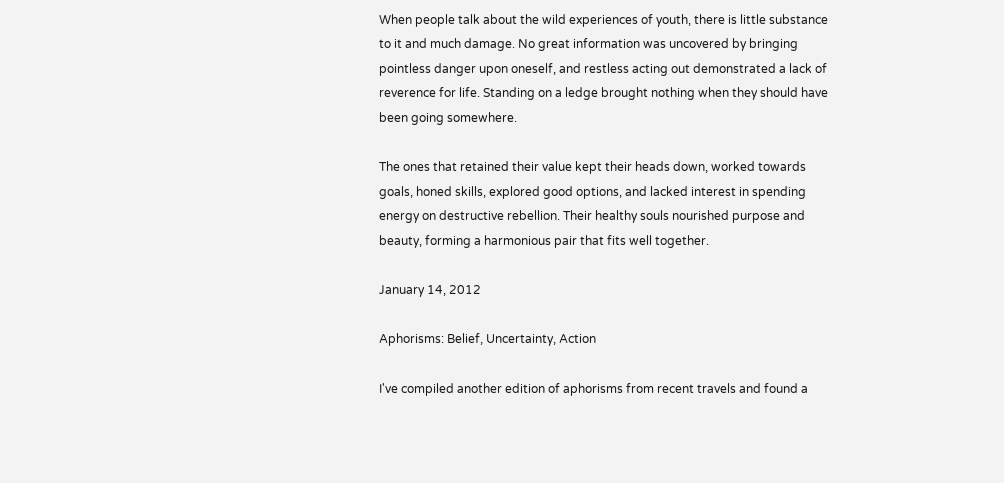When people talk about the wild experiences of youth, there is little substance to it and much damage. No great information was uncovered by bringing pointless danger upon oneself, and restless acting out demonstrated a lack of reverence for life. Standing on a ledge brought nothing when they should have been going somewhere.

The ones that retained their value kept their heads down, worked towards goals, honed skills, explored good options, and lacked interest in spending energy on destructive rebellion. Their healthy souls nourished purpose and beauty, forming a harmonious pair that fits well together.

January 14, 2012

Aphorisms: Belief, Uncertainty, Action

I've compiled another edition of aphorisms from recent travels and found a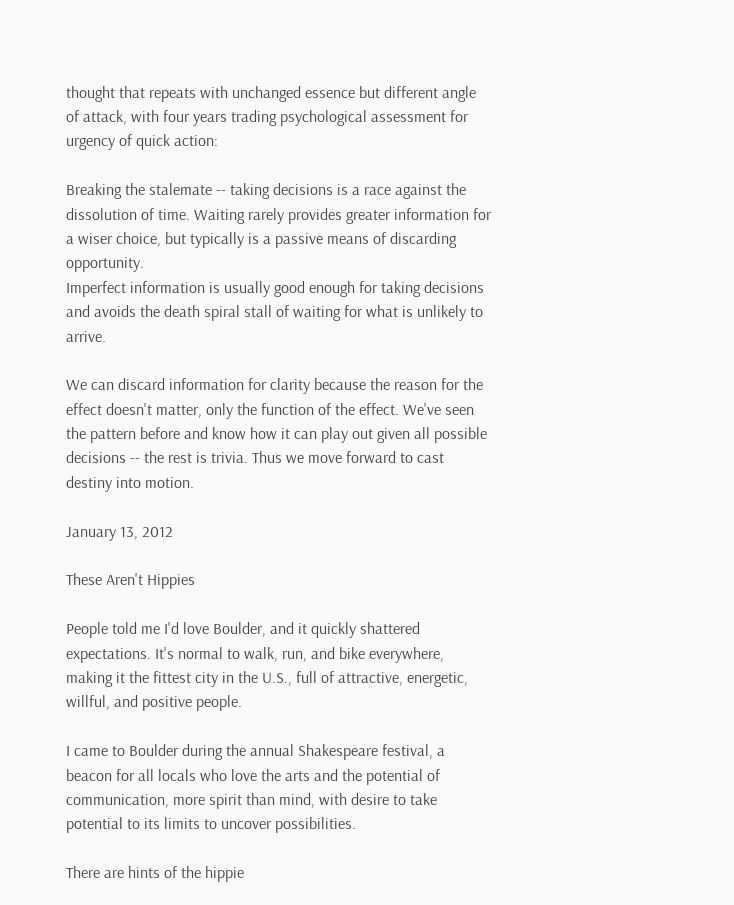thought that repeats with unchanged essence but different angle of attack, with four years trading psychological assessment for urgency of quick action:

Breaking the stalemate -- taking decisions is a race against the dissolution of time. Waiting rarely provides greater information for a wiser choice, but typically is a passive means of discarding opportunity.
Imperfect information is usually good enough for taking decisions and avoids the death spiral stall of waiting for what is unlikely to arrive.

We can discard information for clarity because the reason for the effect doesn't matter, only the function of the effect. We've seen the pattern before and know how it can play out given all possible decisions -- the rest is trivia. Thus we move forward to cast destiny into motion.

January 13, 2012

These Aren't Hippies

People told me I'd love Boulder, and it quickly shattered expectations. It's normal to walk, run, and bike everywhere, making it the fittest city in the U.S., full of attractive, energetic, willful, and positive people.

I came to Boulder during the annual Shakespeare festival, a beacon for all locals who love the arts and the potential of communication, more spirit than mind, with desire to take potential to its limits to uncover possibilities.

There are hints of the hippie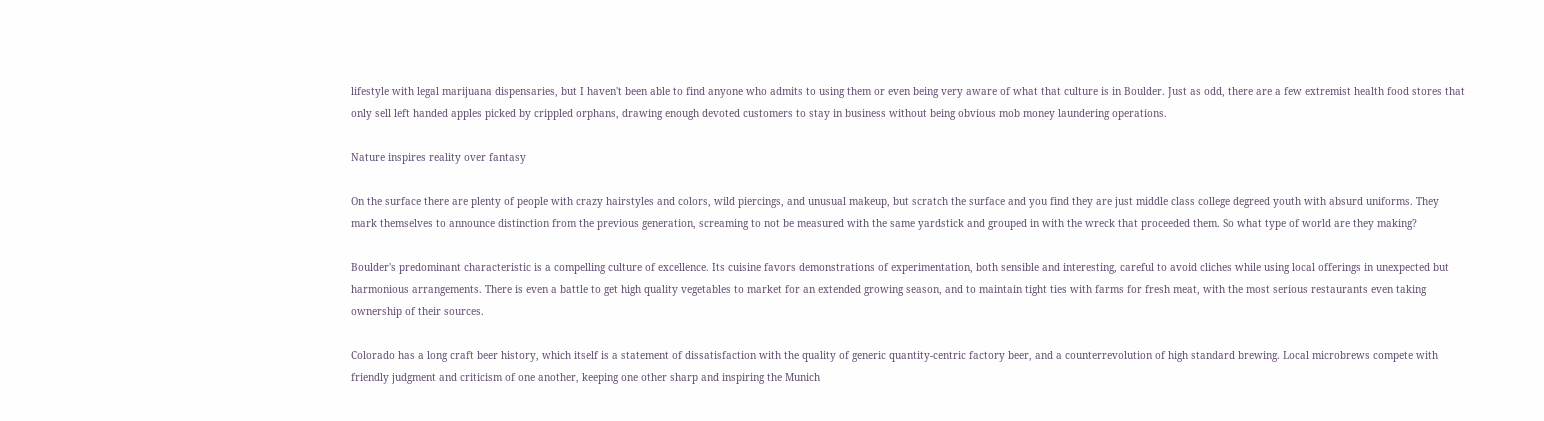lifestyle with legal marijuana dispensaries, but I haven't been able to find anyone who admits to using them or even being very aware of what that culture is in Boulder. Just as odd, there are a few extremist health food stores that only sell left handed apples picked by crippled orphans, drawing enough devoted customers to stay in business without being obvious mob money laundering operations.

Nature inspires reality over fantasy

On the surface there are plenty of people with crazy hairstyles and colors, wild piercings, and unusual makeup, but scratch the surface and you find they are just middle class college degreed youth with absurd uniforms. They mark themselves to announce distinction from the previous generation, screaming to not be measured with the same yardstick and grouped in with the wreck that proceeded them. So what type of world are they making?

Boulder's predominant characteristic is a compelling culture of excellence. Its cuisine favors demonstrations of experimentation, both sensible and interesting, careful to avoid cliches while using local offerings in unexpected but harmonious arrangements. There is even a battle to get high quality vegetables to market for an extended growing season, and to maintain tight ties with farms for fresh meat, with the most serious restaurants even taking ownership of their sources.

Colorado has a long craft beer history, which itself is a statement of dissatisfaction with the quality of generic quantity-centric factory beer, and a counterrevolution of high standard brewing. Local microbrews compete with friendly judgment and criticism of one another, keeping one other sharp and inspiring the Munich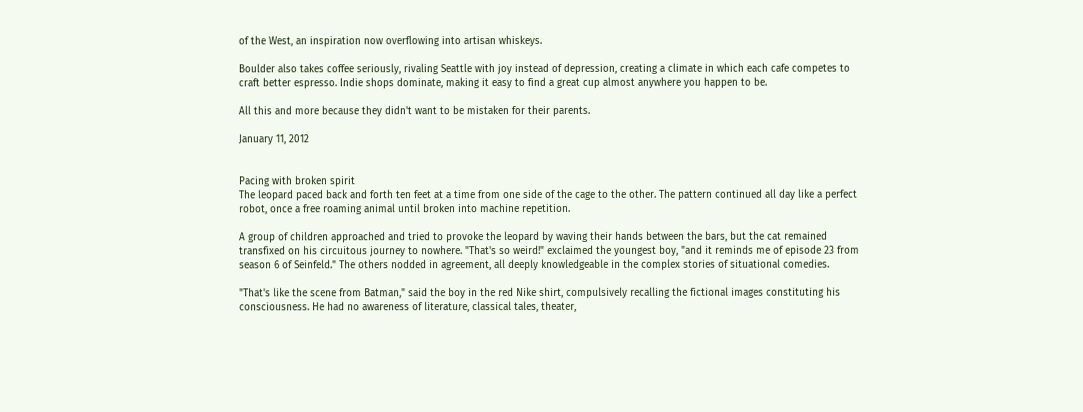of the West, an inspiration now overflowing into artisan whiskeys.

Boulder also takes coffee seriously, rivaling Seattle with joy instead of depression, creating a climate in which each cafe competes to craft better espresso. Indie shops dominate, making it easy to find a great cup almost anywhere you happen to be.

All this and more because they didn't want to be mistaken for their parents.

January 11, 2012


Pacing with broken spirit
The leopard paced back and forth ten feet at a time from one side of the cage to the other. The pattern continued all day like a perfect robot, once a free roaming animal until broken into machine repetition.

A group of children approached and tried to provoke the leopard by waving their hands between the bars, but the cat remained transfixed on his circuitous journey to nowhere. "That's so weird!" exclaimed the youngest boy, "and it reminds me of episode 23 from season 6 of Seinfeld." The others nodded in agreement, all deeply knowledgeable in the complex stories of situational comedies.

"That's like the scene from Batman," said the boy in the red Nike shirt, compulsively recalling the fictional images constituting his consciousness. He had no awareness of literature, classical tales, theater,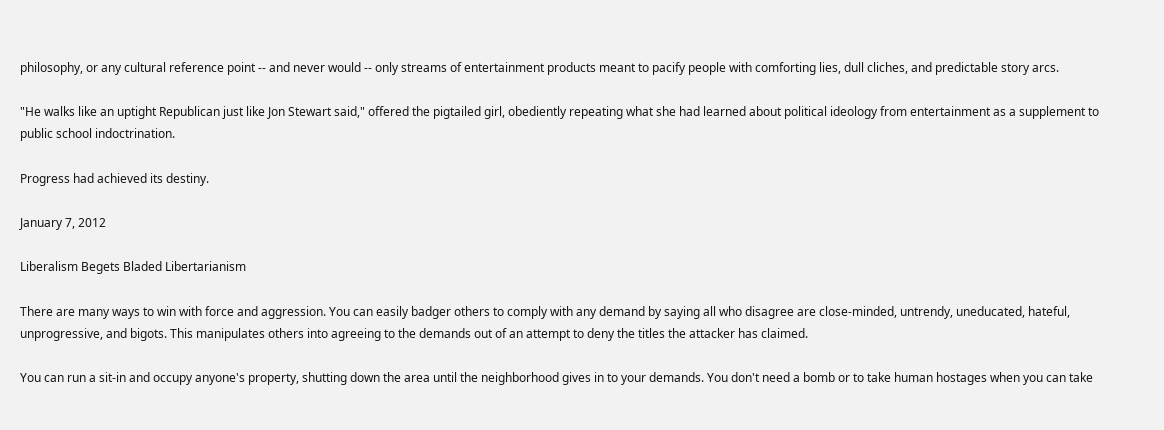philosophy, or any cultural reference point -- and never would -- only streams of entertainment products meant to pacify people with comforting lies, dull cliches, and predictable story arcs.

"He walks like an uptight Republican just like Jon Stewart said," offered the pigtailed girl, obediently repeating what she had learned about political ideology from entertainment as a supplement to public school indoctrination.

Progress had achieved its destiny.

January 7, 2012

Liberalism Begets Bladed Libertarianism

There are many ways to win with force and aggression. You can easily badger others to comply with any demand by saying all who disagree are close-minded, untrendy, uneducated, hateful, unprogressive, and bigots. This manipulates others into agreeing to the demands out of an attempt to deny the titles the attacker has claimed.

You can run a sit-in and occupy anyone's property, shutting down the area until the neighborhood gives in to your demands. You don't need a bomb or to take human hostages when you can take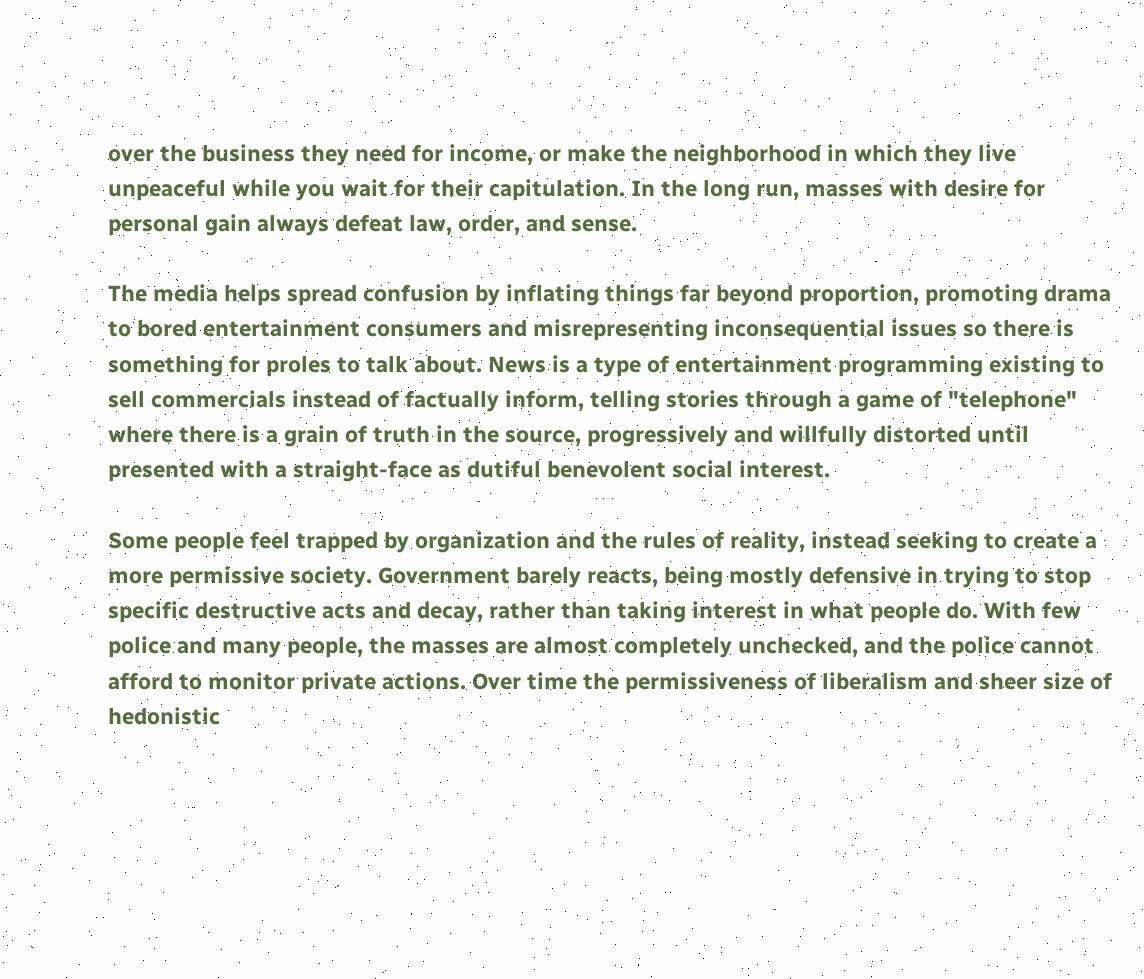over the business they need for income, or make the neighborhood in which they live unpeaceful while you wait for their capitulation. In the long run, masses with desire for personal gain always defeat law, order, and sense.

The media helps spread confusion by inflating things far beyond proportion, promoting drama to bored entertainment consumers and misrepresenting inconsequential issues so there is something for proles to talk about. News is a type of entertainment programming existing to sell commercials instead of factually inform, telling stories through a game of "telephone" where there is a grain of truth in the source, progressively and willfully distorted until presented with a straight-face as dutiful benevolent social interest.

Some people feel trapped by organization and the rules of reality, instead seeking to create a more permissive society. Government barely reacts, being mostly defensive in trying to stop specific destructive acts and decay, rather than taking interest in what people do. With few police and many people, the masses are almost completely unchecked, and the police cannot afford to monitor private actions. Over time the permissiveness of liberalism and sheer size of hedonistic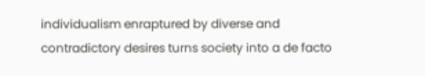individualism enraptured by diverse and contradictory desires turns society into a de facto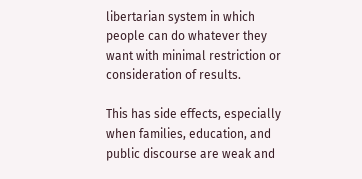libertarian system in which people can do whatever they want with minimal restriction or consideration of results.

This has side effects, especially when families, education, and public discourse are weak and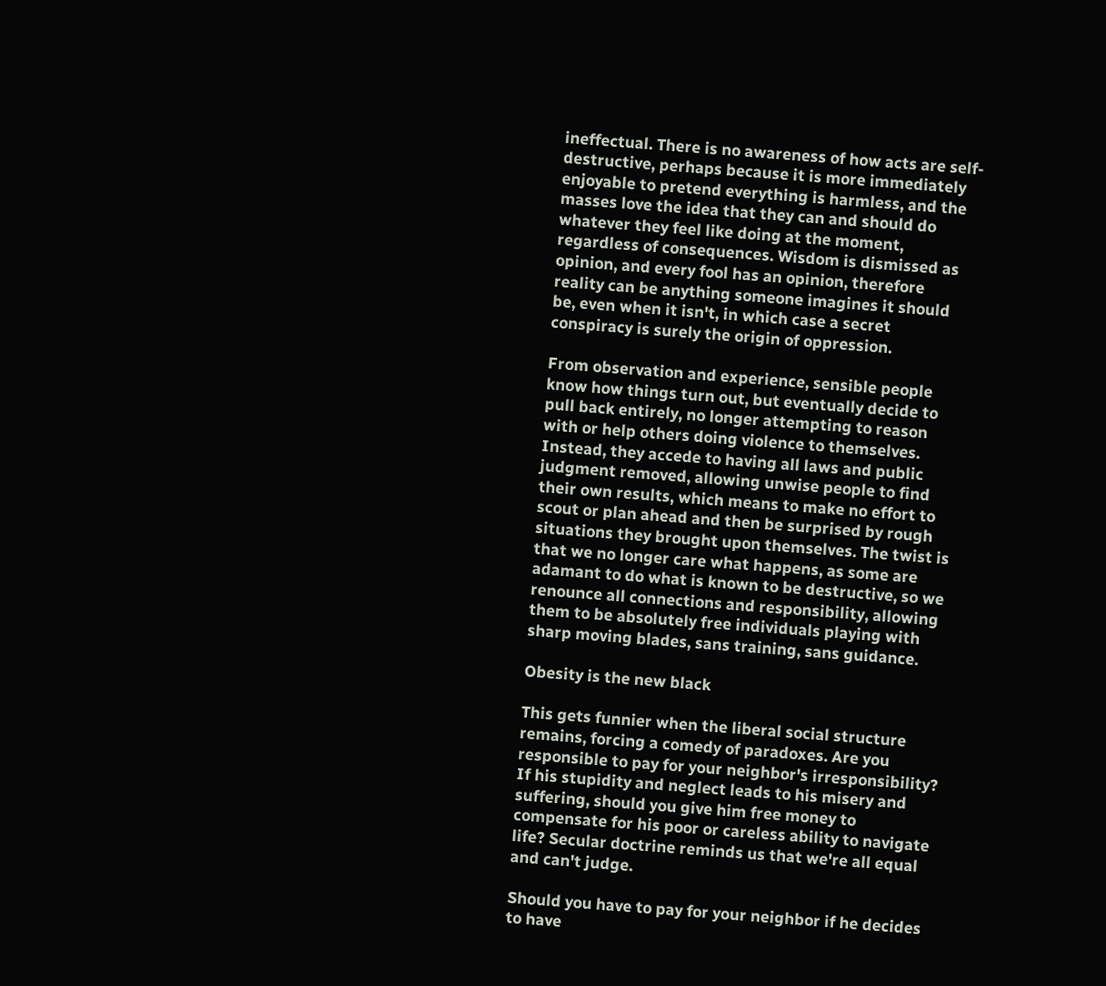ineffectual. There is no awareness of how acts are self-destructive, perhaps because it is more immediately enjoyable to pretend everything is harmless, and the masses love the idea that they can and should do whatever they feel like doing at the moment, regardless of consequences. Wisdom is dismissed as opinion, and every fool has an opinion, therefore reality can be anything someone imagines it should be, even when it isn't, in which case a secret conspiracy is surely the origin of oppression.

From observation and experience, sensible people know how things turn out, but eventually decide to pull back entirely, no longer attempting to reason with or help others doing violence to themselves. Instead, they accede to having all laws and public judgment removed, allowing unwise people to find their own results, which means to make no effort to scout or plan ahead and then be surprised by rough situations they brought upon themselves. The twist is that we no longer care what happens, as some are adamant to do what is known to be destructive, so we renounce all connections and responsibility, allowing them to be absolutely free individuals playing with sharp moving blades, sans training, sans guidance.

Obesity is the new black

This gets funnier when the liberal social structure remains, forcing a comedy of paradoxes. Are you responsible to pay for your neighbor's irresponsibility? If his stupidity and neglect leads to his misery and suffering, should you give him free money to compensate for his poor or careless ability to navigate life? Secular doctrine reminds us that we're all equal and can't judge.

Should you have to pay for your neighbor if he decides to have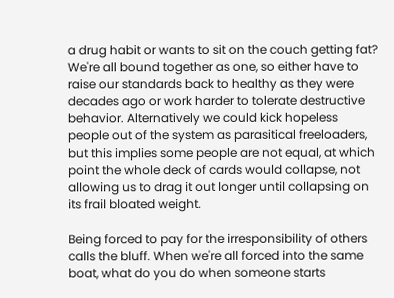a drug habit or wants to sit on the couch getting fat? We're all bound together as one, so either have to raise our standards back to healthy as they were decades ago or work harder to tolerate destructive behavior. Alternatively we could kick hopeless people out of the system as parasitical freeloaders, but this implies some people are not equal, at which point the whole deck of cards would collapse, not allowing us to drag it out longer until collapsing on its frail bloated weight.

Being forced to pay for the irresponsibility of others calls the bluff. When we're all forced into the same boat, what do you do when someone starts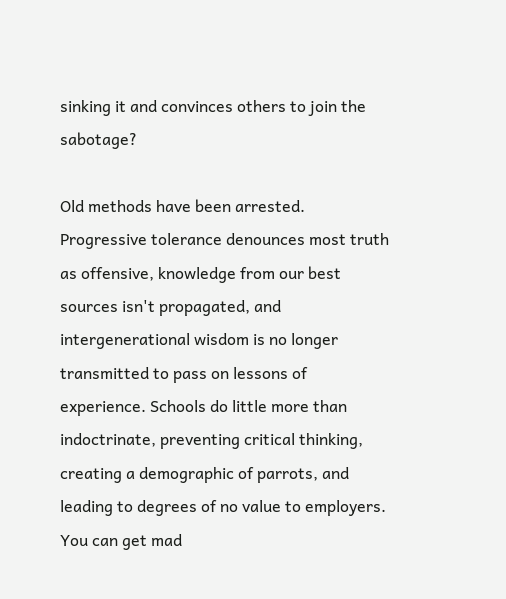sinking it and convinces others to join the sabotage?

Old methods have been arrested. Progressive tolerance denounces most truth as offensive, knowledge from our best sources isn't propagated, and intergenerational wisdom is no longer transmitted to pass on lessons of experience. Schools do little more than indoctrinate, preventing critical thinking, creating a demographic of parrots, and leading to degrees of no value to employers. You can get mad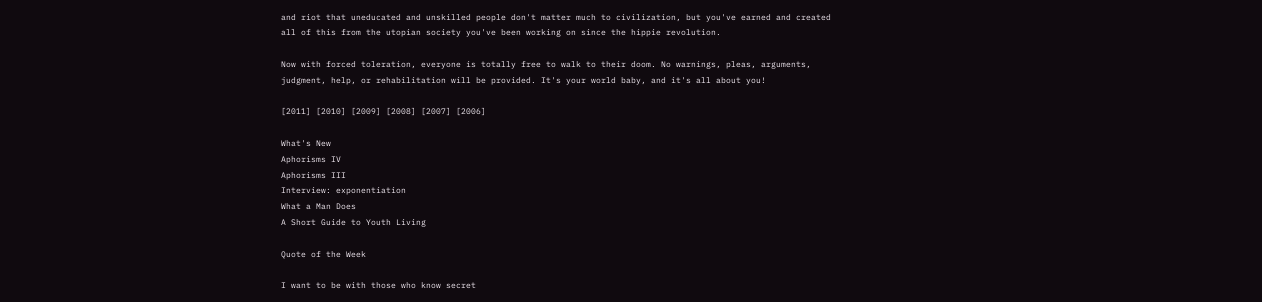and riot that uneducated and unskilled people don't matter much to civilization, but you've earned and created all of this from the utopian society you've been working on since the hippie revolution.

Now with forced toleration, everyone is totally free to walk to their doom. No warnings, pleas, arguments, judgment, help, or rehabilitation will be provided. It's your world baby, and it's all about you!

[2011] [2010] [2009] [2008] [2007] [2006]

What's New
Aphorisms IV
Aphorisms III
Interview: exponentiation
What a Man Does
A Short Guide to Youth Living

Quote of the Week

I want to be with those who know secret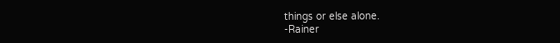things or else alone.
-Rainer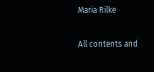Maria Rilke

All contents and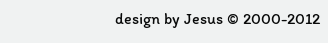design by Jesus © 2000-2012